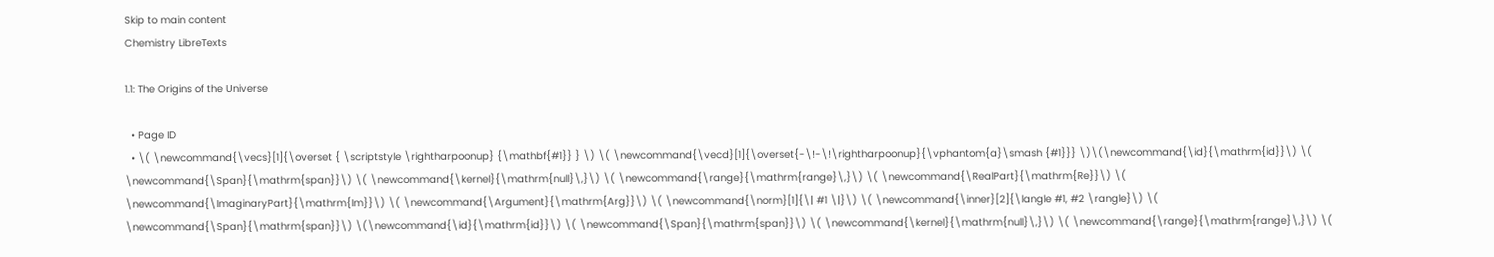Skip to main content
Chemistry LibreTexts

1.1: The Origins of the Universe

  • Page ID
  • \( \newcommand{\vecs}[1]{\overset { \scriptstyle \rightharpoonup} {\mathbf{#1}} } \) \( \newcommand{\vecd}[1]{\overset{-\!-\!\rightharpoonup}{\vphantom{a}\smash {#1}}} \)\(\newcommand{\id}{\mathrm{id}}\) \( \newcommand{\Span}{\mathrm{span}}\) \( \newcommand{\kernel}{\mathrm{null}\,}\) \( \newcommand{\range}{\mathrm{range}\,}\) \( \newcommand{\RealPart}{\mathrm{Re}}\) \( \newcommand{\ImaginaryPart}{\mathrm{Im}}\) \( \newcommand{\Argument}{\mathrm{Arg}}\) \( \newcommand{\norm}[1]{\| #1 \|}\) \( \newcommand{\inner}[2]{\langle #1, #2 \rangle}\) \( \newcommand{\Span}{\mathrm{span}}\) \(\newcommand{\id}{\mathrm{id}}\) \( \newcommand{\Span}{\mathrm{span}}\) \( \newcommand{\kernel}{\mathrm{null}\,}\) \( \newcommand{\range}{\mathrm{range}\,}\) \(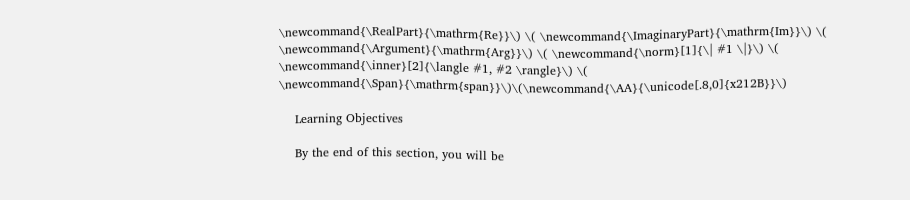\newcommand{\RealPart}{\mathrm{Re}}\) \( \newcommand{\ImaginaryPart}{\mathrm{Im}}\) \( \newcommand{\Argument}{\mathrm{Arg}}\) \( \newcommand{\norm}[1]{\| #1 \|}\) \( \newcommand{\inner}[2]{\langle #1, #2 \rangle}\) \( \newcommand{\Span}{\mathrm{span}}\)\(\newcommand{\AA}{\unicode[.8,0]{x212B}}\)

    Learning Objectives

    By the end of this section, you will be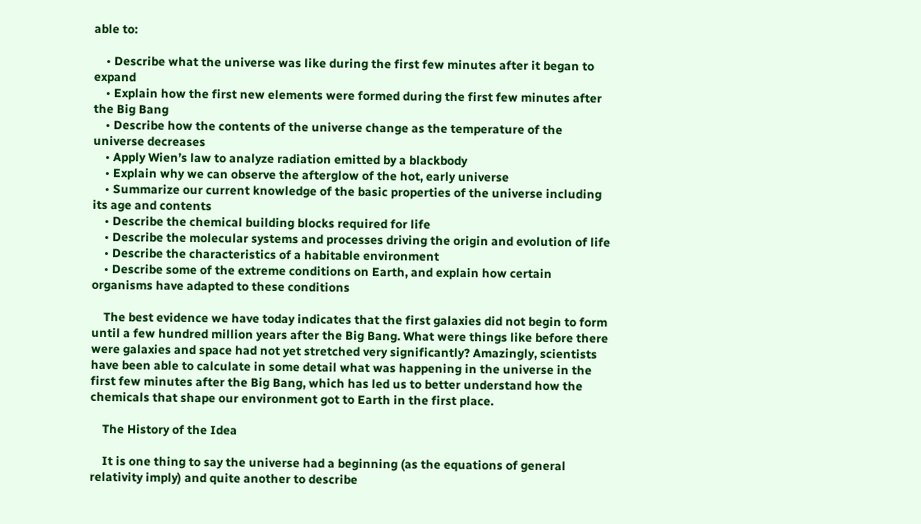able to:

    • Describe what the universe was like during the first few minutes after it began to expand
    • Explain how the first new elements were formed during the first few minutes after the Big Bang
    • Describe how the contents of the universe change as the temperature of the universe decreases
    • Apply Wien’s law to analyze radiation emitted by a blackbody
    • Explain why we can observe the afterglow of the hot, early universe
    • Summarize our current knowledge of the basic properties of the universe including its age and contents
    • Describe the chemical building blocks required for life
    • Describe the molecular systems and processes driving the origin and evolution of life
    • Describe the characteristics of a habitable environment
    • Describe some of the extreme conditions on Earth, and explain how certain organisms have adapted to these conditions

    The best evidence we have today indicates that the first galaxies did not begin to form until a few hundred million years after the Big Bang. What were things like before there were galaxies and space had not yet stretched very significantly? Amazingly, scientists have been able to calculate in some detail what was happening in the universe in the first few minutes after the Big Bang, which has led us to better understand how the chemicals that shape our environment got to Earth in the first place.

    The History of the Idea

    It is one thing to say the universe had a beginning (as the equations of general relativity imply) and quite another to describe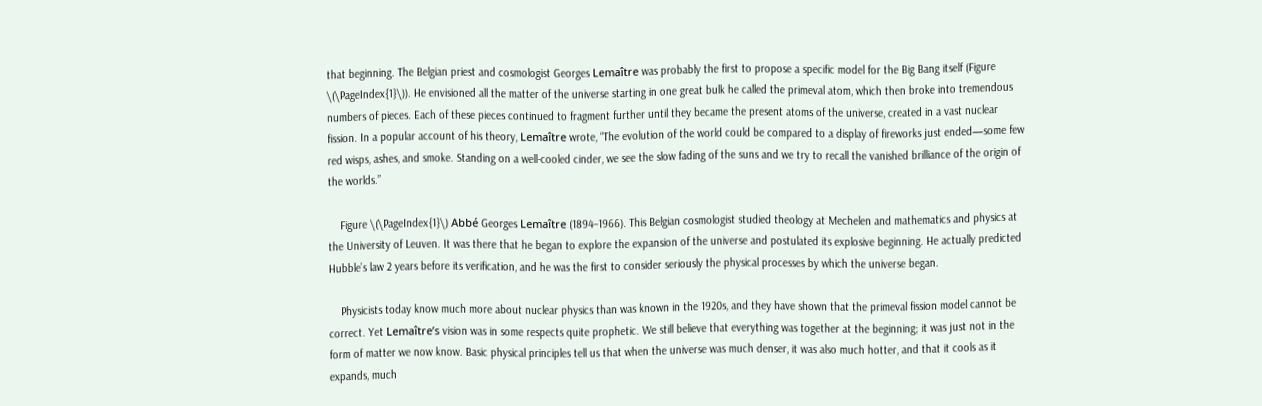that beginning. The Belgian priest and cosmologist Georges Lemaître was probably the first to propose a specific model for the Big Bang itself (Figure \(\PageIndex{1}\)). He envisioned all the matter of the universe starting in one great bulk he called the primeval atom, which then broke into tremendous numbers of pieces. Each of these pieces continued to fragment further until they became the present atoms of the universe, created in a vast nuclear fission. In a popular account of his theory, Lemaître wrote, “The evolution of the world could be compared to a display of fireworks just ended—some few red wisps, ashes, and smoke. Standing on a well-cooled cinder, we see the slow fading of the suns and we try to recall the vanished brilliance of the origin of the worlds.”

    Figure \(\PageIndex{1}\) Abbé Georges Lemaître (1894–1966). This Belgian cosmologist studied theology at Mechelen and mathematics and physics at the University of Leuven. It was there that he began to explore the expansion of the universe and postulated its explosive beginning. He actually predicted Hubble’s law 2 years before its verification, and he was the first to consider seriously the physical processes by which the universe began.

    Physicists today know much more about nuclear physics than was known in the 1920s, and they have shown that the primeval fission model cannot be correct. Yet Lemaître’s vision was in some respects quite prophetic. We still believe that everything was together at the beginning; it was just not in the form of matter we now know. Basic physical principles tell us that when the universe was much denser, it was also much hotter, and that it cools as it expands, much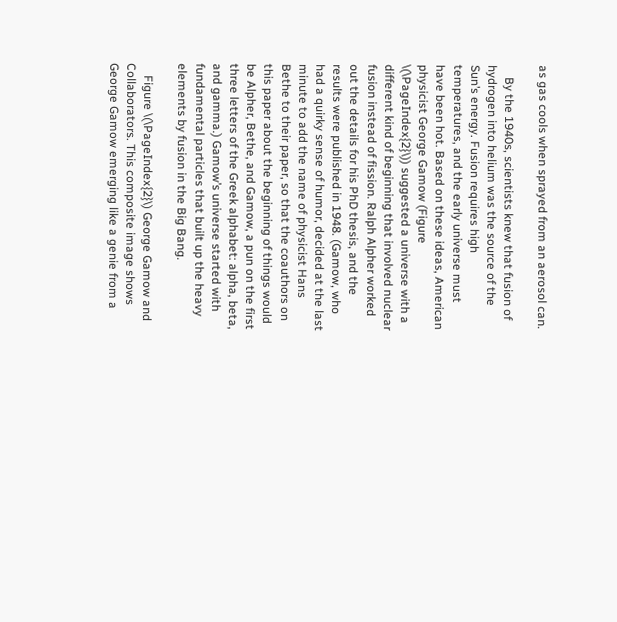as gas cools when sprayed from an aerosol can.

    By the 1940s, scientists knew that fusion of hydrogen into helium was the source of the Sun’s energy. Fusion requires high temperatures, and the early universe must have been hot. Based on these ideas, American physicist George Gamow (Figure \(\PageIndex{2}\)) suggested a universe with a different kind of beginning that involved nuclear fusion instead of fission. Ralph Alpher worked out the details for his PhD thesis, and the results were published in 1948. (Gamow, who had a quirky sense of humor, decided at the last minute to add the name of physicist Hans Bethe to their paper, so that the coauthors on this paper about the beginning of things would be Alpher, Bethe, and Gamow, a pun on the first three letters of the Greek alphabet: alpha, beta, and gamma.) Gamow’s universe started with fundamental particles that built up the heavy elements by fusion in the Big Bang.

    Figure \(\PageIndex{2}\) George Gamow and Collaborators. This composite image shows George Gamow emerging like a genie from a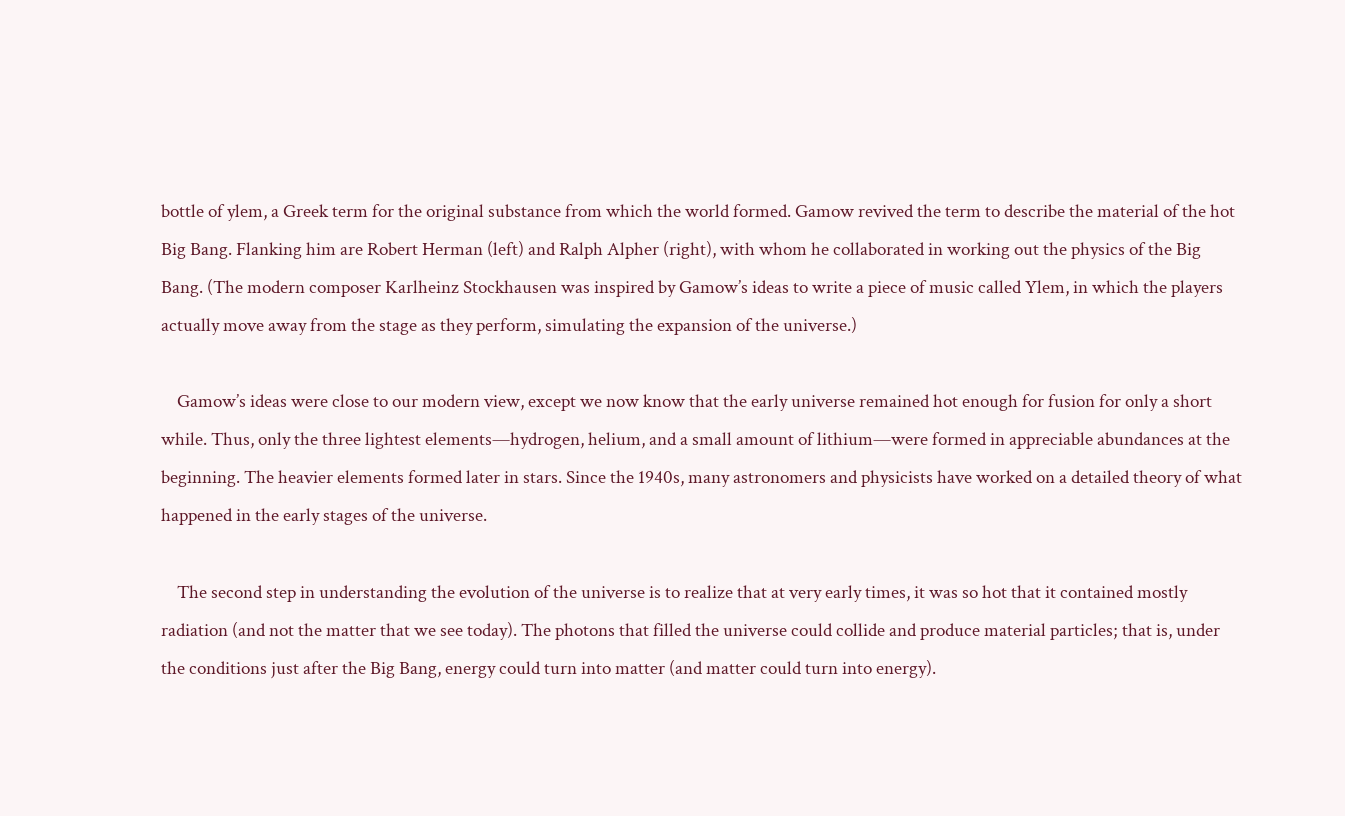bottle of ylem, a Greek term for the original substance from which the world formed. Gamow revived the term to describe the material of the hot Big Bang. Flanking him are Robert Herman (left) and Ralph Alpher (right), with whom he collaborated in working out the physics of the Big Bang. (The modern composer Karlheinz Stockhausen was inspired by Gamow’s ideas to write a piece of music called Ylem, in which the players actually move away from the stage as they perform, simulating the expansion of the universe.)

    Gamow’s ideas were close to our modern view, except we now know that the early universe remained hot enough for fusion for only a short while. Thus, only the three lightest elements—hydrogen, helium, and a small amount of lithium—were formed in appreciable abundances at the beginning. The heavier elements formed later in stars. Since the 1940s, many astronomers and physicists have worked on a detailed theory of what happened in the early stages of the universe.

    The second step in understanding the evolution of the universe is to realize that at very early times, it was so hot that it contained mostly radiation (and not the matter that we see today). The photons that filled the universe could collide and produce material particles; that is, under the conditions just after the Big Bang, energy could turn into matter (and matter could turn into energy).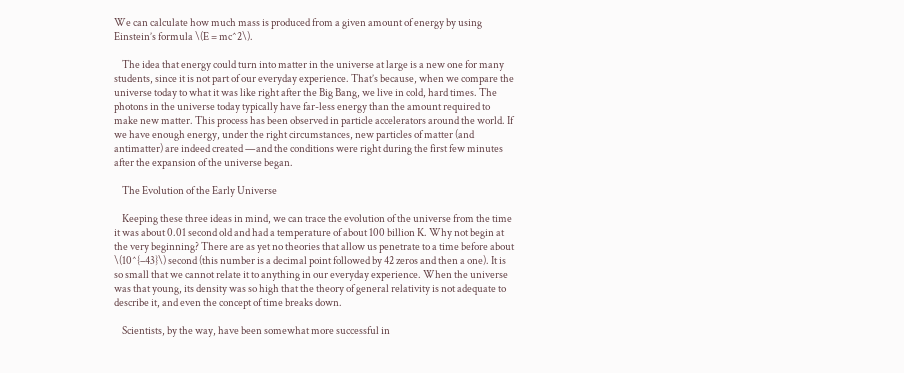We can calculate how much mass is produced from a given amount of energy by using Einstein’s formula \(E = mc^2\).

    The idea that energy could turn into matter in the universe at large is a new one for many students, since it is not part of our everyday experience. That’s because, when we compare the universe today to what it was like right after the Big Bang, we live in cold, hard times. The photons in the universe today typically have far-less energy than the amount required to make new matter. This process has been observed in particle accelerators around the world. If we have enough energy, under the right circumstances, new particles of matter (and antimatter) are indeed created —and the conditions were right during the first few minutes after the expansion of the universe began.

    The Evolution of the Early Universe

    Keeping these three ideas in mind, we can trace the evolution of the universe from the time it was about 0.01 second old and had a temperature of about 100 billion K. Why not begin at the very beginning? There are as yet no theories that allow us penetrate to a time before about \(10^{–43}\) second (this number is a decimal point followed by 42 zeros and then a one). It is so small that we cannot relate it to anything in our everyday experience. When the universe was that young, its density was so high that the theory of general relativity is not adequate to describe it, and even the concept of time breaks down.

    Scientists, by the way, have been somewhat more successful in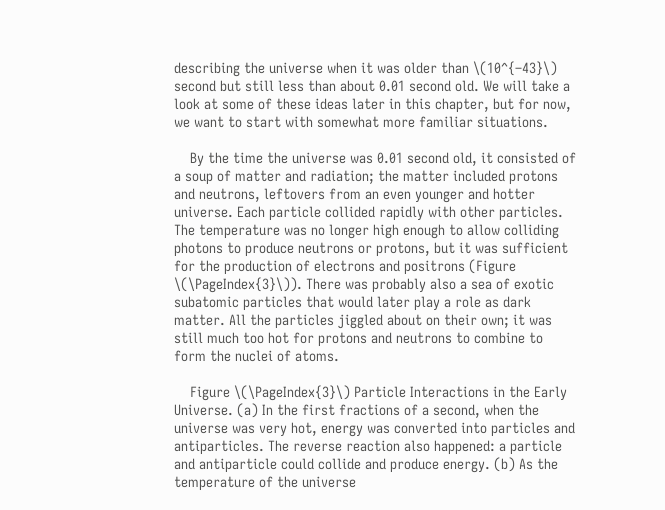describing the universe when it was older than \(10^{–43}\) second but still less than about 0.01 second old. We will take a look at some of these ideas later in this chapter, but for now, we want to start with somewhat more familiar situations.

    By the time the universe was 0.01 second old, it consisted of a soup of matter and radiation; the matter included protons and neutrons, leftovers from an even younger and hotter universe. Each particle collided rapidly with other particles. The temperature was no longer high enough to allow colliding photons to produce neutrons or protons, but it was sufficient for the production of electrons and positrons (Figure \(\PageIndex{3}\)). There was probably also a sea of exotic subatomic particles that would later play a role as dark matter. All the particles jiggled about on their own; it was still much too hot for protons and neutrons to combine to form the nuclei of atoms.

    Figure \(\PageIndex{3}\) Particle Interactions in the Early Universe. (a) In the first fractions of a second, when the universe was very hot, energy was converted into particles and antiparticles. The reverse reaction also happened: a particle and antiparticle could collide and produce energy. (b) As the temperature of the universe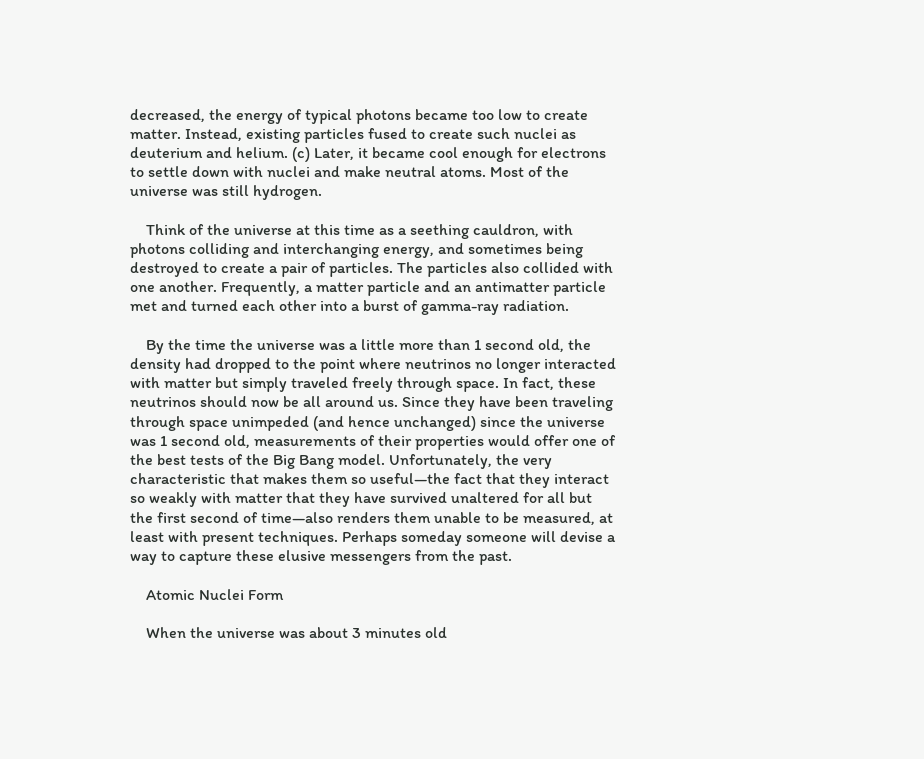decreased, the energy of typical photons became too low to create matter. Instead, existing particles fused to create such nuclei as deuterium and helium. (c) Later, it became cool enough for electrons to settle down with nuclei and make neutral atoms. Most of the universe was still hydrogen.

    Think of the universe at this time as a seething cauldron, with photons colliding and interchanging energy, and sometimes being destroyed to create a pair of particles. The particles also collided with one another. Frequently, a matter particle and an antimatter particle met and turned each other into a burst of gamma-ray radiation.

    By the time the universe was a little more than 1 second old, the density had dropped to the point where neutrinos no longer interacted with matter but simply traveled freely through space. In fact, these neutrinos should now be all around us. Since they have been traveling through space unimpeded (and hence unchanged) since the universe was 1 second old, measurements of their properties would offer one of the best tests of the Big Bang model. Unfortunately, the very characteristic that makes them so useful—the fact that they interact so weakly with matter that they have survived unaltered for all but the first second of time—also renders them unable to be measured, at least with present techniques. Perhaps someday someone will devise a way to capture these elusive messengers from the past.

    Atomic Nuclei Form

    When the universe was about 3 minutes old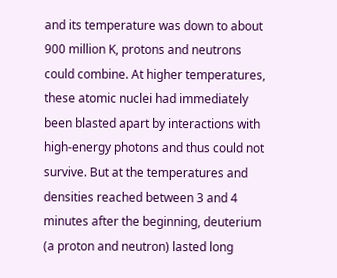and its temperature was down to about 900 million K, protons and neutrons could combine. At higher temperatures, these atomic nuclei had immediately been blasted apart by interactions with high-energy photons and thus could not survive. But at the temperatures and densities reached between 3 and 4 minutes after the beginning, deuterium (a proton and neutron) lasted long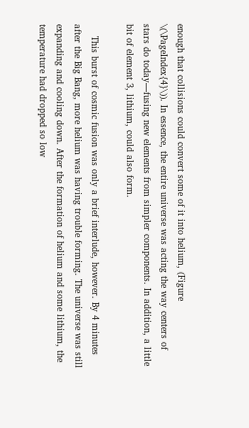enough that collisions could convert some of it into helium, (Figure \(\PageIndex{4}\)). In essence, the entire universe was acting the way centers of stars do today—fusing new elements from simpler components. In addition, a little bit of element 3, lithium, could also form.

    This burst of cosmic fusion was only a brief interlude, however. By 4 minutes after the Big Bang, more helium was having trouble forming. The universe was still expanding and cooling down. After the formation of helium and some lithium, the temperature had dropped so low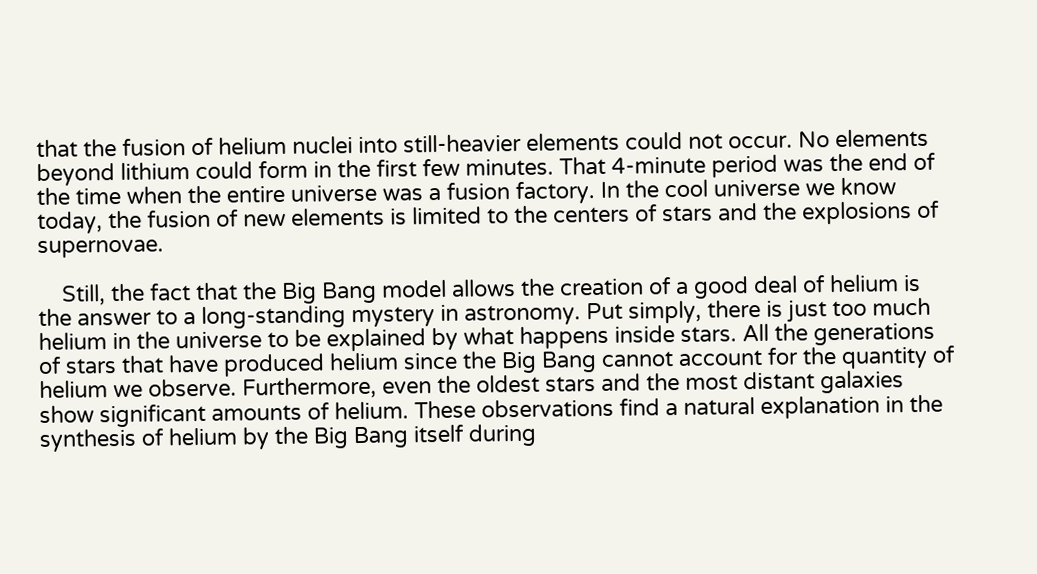that the fusion of helium nuclei into still-heavier elements could not occur. No elements beyond lithium could form in the first few minutes. That 4-minute period was the end of the time when the entire universe was a fusion factory. In the cool universe we know today, the fusion of new elements is limited to the centers of stars and the explosions of supernovae.

    Still, the fact that the Big Bang model allows the creation of a good deal of helium is the answer to a long-standing mystery in astronomy. Put simply, there is just too much helium in the universe to be explained by what happens inside stars. All the generations of stars that have produced helium since the Big Bang cannot account for the quantity of helium we observe. Furthermore, even the oldest stars and the most distant galaxies show significant amounts of helium. These observations find a natural explanation in the synthesis of helium by the Big Bang itself during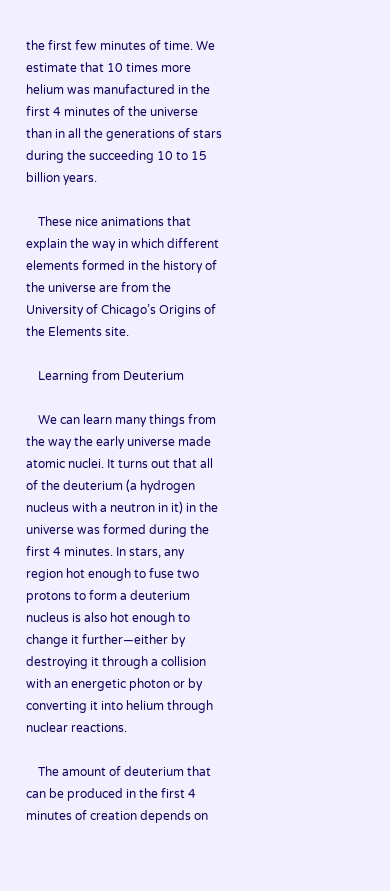the first few minutes of time. We estimate that 10 times more helium was manufactured in the first 4 minutes of the universe than in all the generations of stars during the succeeding 10 to 15 billion years.

    These nice animations that explain the way in which different elements formed in the history of the universe are from the University of Chicago’s Origins of the Elements site.

    Learning from Deuterium

    We can learn many things from the way the early universe made atomic nuclei. It turns out that all of the deuterium (a hydrogen nucleus with a neutron in it) in the universe was formed during the first 4 minutes. In stars, any region hot enough to fuse two protons to form a deuterium nucleus is also hot enough to change it further—either by destroying it through a collision with an energetic photon or by converting it into helium through nuclear reactions.

    The amount of deuterium that can be produced in the first 4 minutes of creation depends on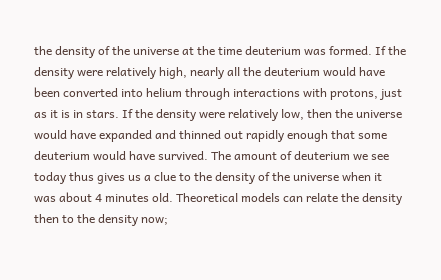the density of the universe at the time deuterium was formed. If the density were relatively high, nearly all the deuterium would have been converted into helium through interactions with protons, just as it is in stars. If the density were relatively low, then the universe would have expanded and thinned out rapidly enough that some deuterium would have survived. The amount of deuterium we see today thus gives us a clue to the density of the universe when it was about 4 minutes old. Theoretical models can relate the density then to the density now;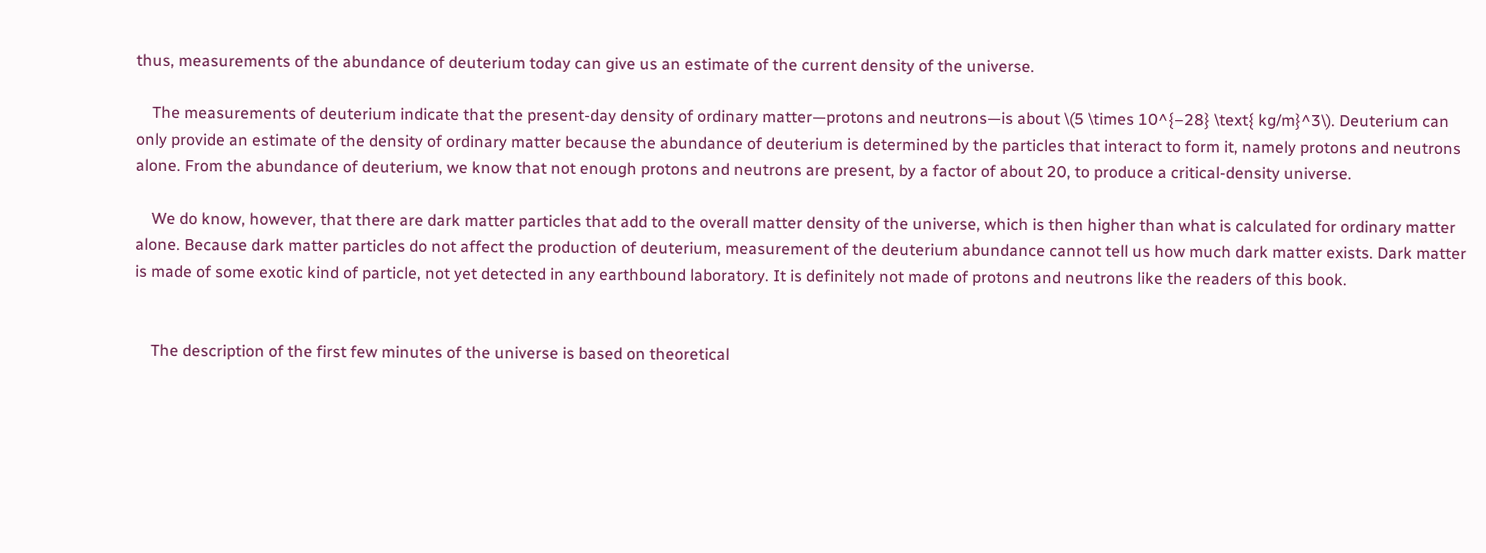thus, measurements of the abundance of deuterium today can give us an estimate of the current density of the universe.

    The measurements of deuterium indicate that the present-day density of ordinary matter—protons and neutrons—is about \(5 \times 10^{–28} \text{ kg/m}^3\). Deuterium can only provide an estimate of the density of ordinary matter because the abundance of deuterium is determined by the particles that interact to form it, namely protons and neutrons alone. From the abundance of deuterium, we know that not enough protons and neutrons are present, by a factor of about 20, to produce a critical-density universe.

    We do know, however, that there are dark matter particles that add to the overall matter density of the universe, which is then higher than what is calculated for ordinary matter alone. Because dark matter particles do not affect the production of deuterium, measurement of the deuterium abundance cannot tell us how much dark matter exists. Dark matter is made of some exotic kind of particle, not yet detected in any earthbound laboratory. It is definitely not made of protons and neutrons like the readers of this book.


    The description of the first few minutes of the universe is based on theoretical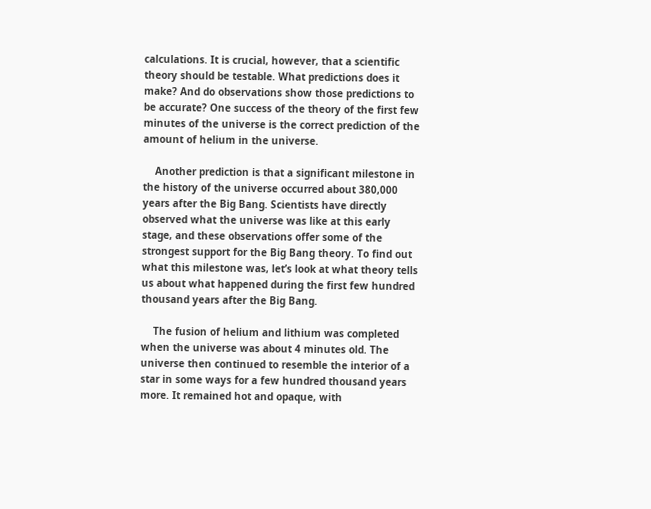calculations. It is crucial, however, that a scientific theory should be testable. What predictions does it make? And do observations show those predictions to be accurate? One success of the theory of the first few minutes of the universe is the correct prediction of the amount of helium in the universe.

    Another prediction is that a significant milestone in the history of the universe occurred about 380,000 years after the Big Bang. Scientists have directly observed what the universe was like at this early stage, and these observations offer some of the strongest support for the Big Bang theory. To find out what this milestone was, let’s look at what theory tells us about what happened during the first few hundred thousand years after the Big Bang.

    The fusion of helium and lithium was completed when the universe was about 4 minutes old. The universe then continued to resemble the interior of a star in some ways for a few hundred thousand years more. It remained hot and opaque, with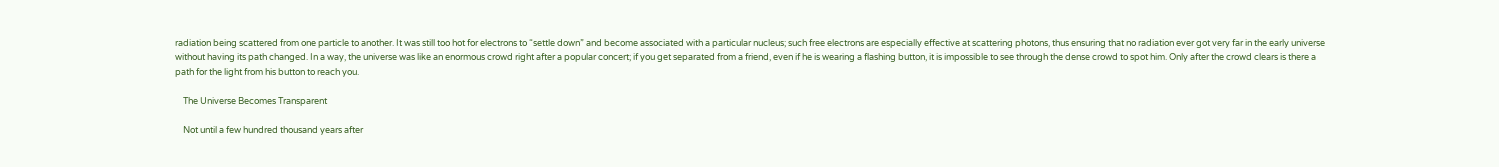radiation being scattered from one particle to another. It was still too hot for electrons to “settle down” and become associated with a particular nucleus; such free electrons are especially effective at scattering photons, thus ensuring that no radiation ever got very far in the early universe without having its path changed. In a way, the universe was like an enormous crowd right after a popular concert; if you get separated from a friend, even if he is wearing a flashing button, it is impossible to see through the dense crowd to spot him. Only after the crowd clears is there a path for the light from his button to reach you.

    The Universe Becomes Transparent

    Not until a few hundred thousand years after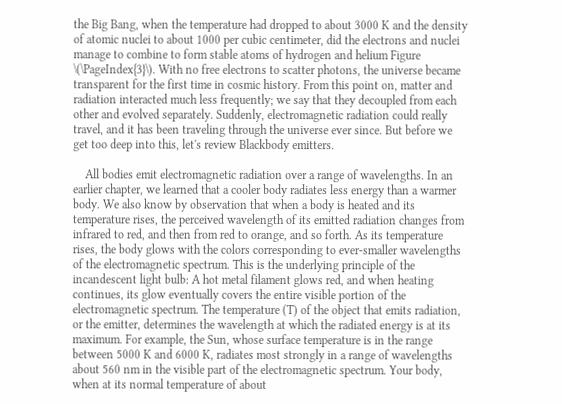the Big Bang, when the temperature had dropped to about 3000 K and the density of atomic nuclei to about 1000 per cubic centimeter, did the electrons and nuclei manage to combine to form stable atoms of hydrogen and helium Figure \(\PageIndex{3}\). With no free electrons to scatter photons, the universe became transparent for the first time in cosmic history. From this point on, matter and radiation interacted much less frequently; we say that they decoupled from each other and evolved separately. Suddenly, electromagnetic radiation could really travel, and it has been traveling through the universe ever since. But before we get too deep into this, let's review Blackbody emitters.

    All bodies emit electromagnetic radiation over a range of wavelengths. In an earlier chapter, we learned that a cooler body radiates less energy than a warmer body. We also know by observation that when a body is heated and its temperature rises, the perceived wavelength of its emitted radiation changes from infrared to red, and then from red to orange, and so forth. As its temperature rises, the body glows with the colors corresponding to ever-smaller wavelengths of the electromagnetic spectrum. This is the underlying principle of the incandescent light bulb: A hot metal filament glows red, and when heating continues, its glow eventually covers the entire visible portion of the electromagnetic spectrum. The temperature (T) of the object that emits radiation, or the emitter, determines the wavelength at which the radiated energy is at its maximum. For example, the Sun, whose surface temperature is in the range between 5000 K and 6000 K, radiates most strongly in a range of wavelengths about 560 nm in the visible part of the electromagnetic spectrum. Your body, when at its normal temperature of about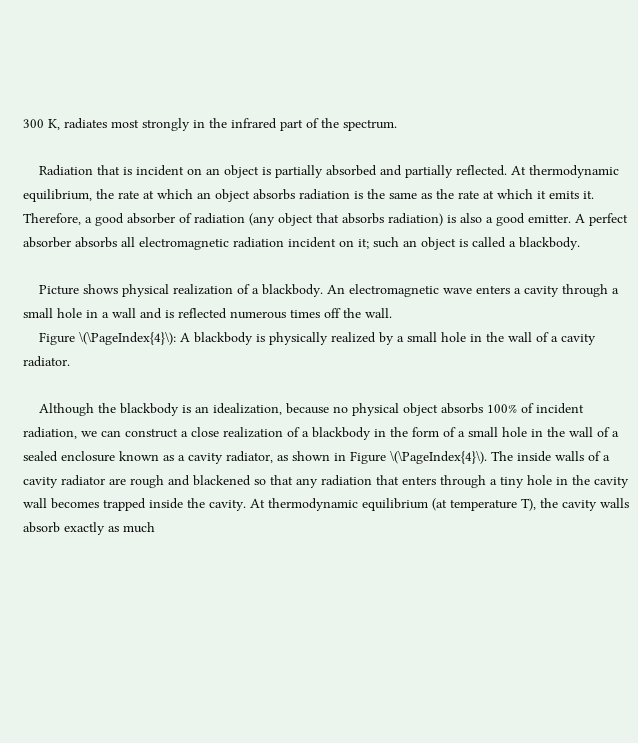300 K, radiates most strongly in the infrared part of the spectrum.

    Radiation that is incident on an object is partially absorbed and partially reflected. At thermodynamic equilibrium, the rate at which an object absorbs radiation is the same as the rate at which it emits it. Therefore, a good absorber of radiation (any object that absorbs radiation) is also a good emitter. A perfect absorber absorbs all electromagnetic radiation incident on it; such an object is called a blackbody.

    Picture shows physical realization of a blackbody. An electromagnetic wave enters a cavity through a small hole in a wall and is reflected numerous times off the wall.
    Figure \(\PageIndex{4}\): A blackbody is physically realized by a small hole in the wall of a cavity radiator.

    Although the blackbody is an idealization, because no physical object absorbs 100% of incident radiation, we can construct a close realization of a blackbody in the form of a small hole in the wall of a sealed enclosure known as a cavity radiator, as shown in Figure \(\PageIndex{4}\). The inside walls of a cavity radiator are rough and blackened so that any radiation that enters through a tiny hole in the cavity wall becomes trapped inside the cavity. At thermodynamic equilibrium (at temperature T), the cavity walls absorb exactly as much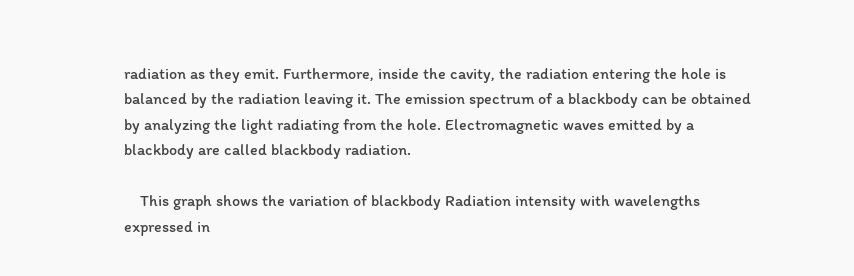radiation as they emit. Furthermore, inside the cavity, the radiation entering the hole is balanced by the radiation leaving it. The emission spectrum of a blackbody can be obtained by analyzing the light radiating from the hole. Electromagnetic waves emitted by a blackbody are called blackbody radiation.

    This graph shows the variation of blackbody Radiation intensity with wavelengths expressed in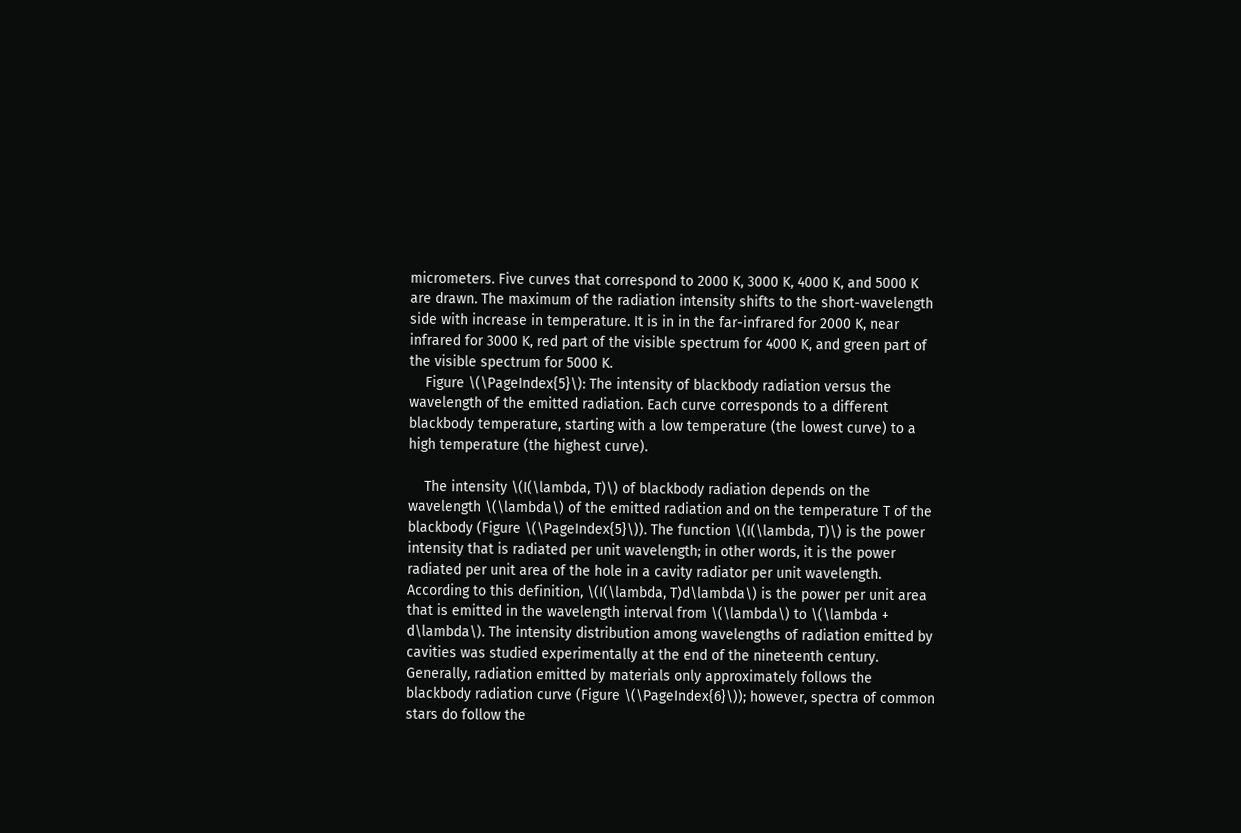micrometers. Five curves that correspond to 2000 K, 3000 K, 4000 K, and 5000 K are drawn. The maximum of the radiation intensity shifts to the short-wavelength side with increase in temperature. It is in in the far-infrared for 2000 K, near infrared for 3000 K, red part of the visible spectrum for 4000 K, and green part of the visible spectrum for 5000 K.
    Figure \(\PageIndex{5}\): The intensity of blackbody radiation versus the wavelength of the emitted radiation. Each curve corresponds to a different blackbody temperature, starting with a low temperature (the lowest curve) to a high temperature (the highest curve).

    The intensity \(I(\lambda, T)\) of blackbody radiation depends on the wavelength \(\lambda\) of the emitted radiation and on the temperature T of the blackbody (Figure \(\PageIndex{5}\)). The function \(I(\lambda, T)\) is the power intensity that is radiated per unit wavelength; in other words, it is the power radiated per unit area of the hole in a cavity radiator per unit wavelength. According to this definition, \(I(\lambda, T)d\lambda\) is the power per unit area that is emitted in the wavelength interval from \(\lambda\) to \(\lambda + d\lambda\). The intensity distribution among wavelengths of radiation emitted by cavities was studied experimentally at the end of the nineteenth century. Generally, radiation emitted by materials only approximately follows the blackbody radiation curve (Figure \(\PageIndex{6}\)); however, spectra of common stars do follow the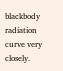blackbody radiation curve very closely.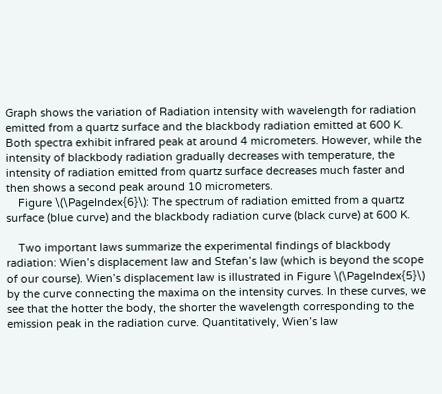Graph shows the variation of Radiation intensity with wavelength for radiation emitted from a quartz surface and the blackbody radiation emitted at 600 K. Both spectra exhibit infrared peak at around 4 micrometers. However, while the intensity of blackbody radiation gradually decreases with temperature, the intensity of radiation emitted from quartz surface decreases much faster and then shows a second peak around 10 micrometers.
    Figure \(\PageIndex{6}\): The spectrum of radiation emitted from a quartz surface (blue curve) and the blackbody radiation curve (black curve) at 600 K.

    Two important laws summarize the experimental findings of blackbody radiation: Wien’s displacement law and Stefan’s law (which is beyond the scope of our course). Wien’s displacement law is illustrated in Figure \(\PageIndex{5}\) by the curve connecting the maxima on the intensity curves. In these curves, we see that the hotter the body, the shorter the wavelength corresponding to the emission peak in the radiation curve. Quantitatively, Wien’s law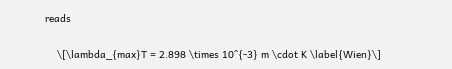reads

    \[\lambda_{max}T = 2.898 \times 10^{-3} m \cdot K \label{Wien}\]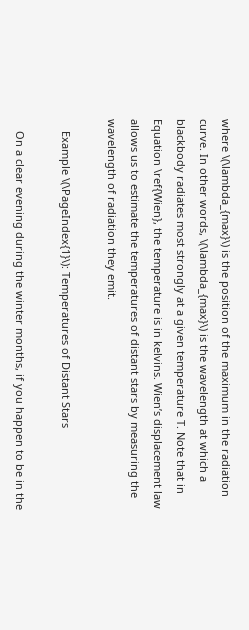where \(\lambda_{max}\) is the position of the maximum in the radiation curve. In other words, \(\lambda_{max}\) is the wavelength at which a blackbody radiates most strongly at a given temperature T. Note that in Equation \ref{Wien}, the temperature is in kelvins. Wien’s displacement law allows us to estimate the temperatures of distant stars by measuring the wavelength of radiation they emit.

    Example \(\PageIndex{1}\): Temperatures of Distant Stars

    On a clear evening during the winter months, if you happen to be in the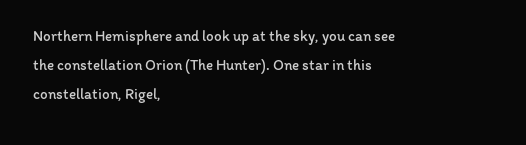Northern Hemisphere and look up at the sky, you can see the constellation Orion (The Hunter). One star in this constellation, Rigel,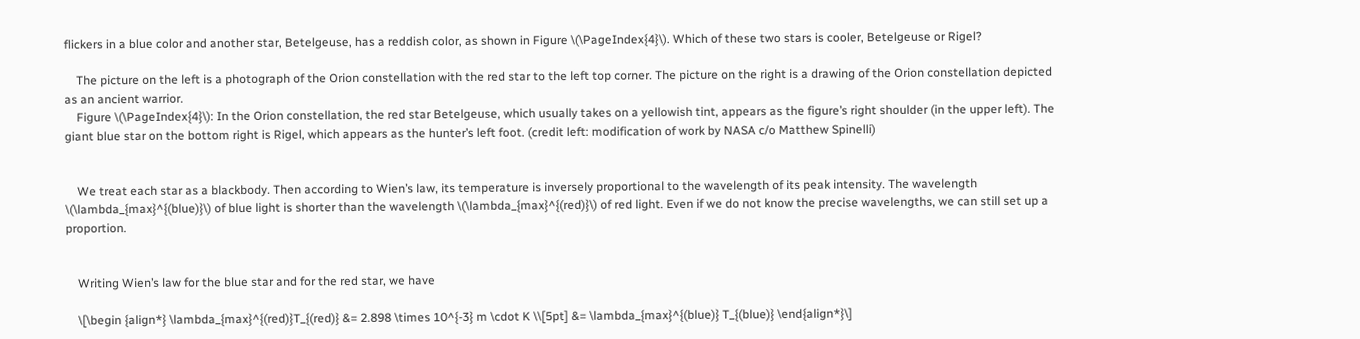flickers in a blue color and another star, Betelgeuse, has a reddish color, as shown in Figure \(\PageIndex{4}\). Which of these two stars is cooler, Betelgeuse or Rigel?

    The picture on the left is a photograph of the Orion constellation with the red star to the left top corner. The picture on the right is a drawing of the Orion constellation depicted as an ancient warrior.
    Figure \(\PageIndex{4}\): In the Orion constellation, the red star Betelgeuse, which usually takes on a yellowish tint, appears as the figure’s right shoulder (in the upper left). The giant blue star on the bottom right is Rigel, which appears as the hunter’s left foot. (credit left: modification of work by NASA c/o Matthew Spinelli)


    We treat each star as a blackbody. Then according to Wien’s law, its temperature is inversely proportional to the wavelength of its peak intensity. The wavelength \(\lambda_{max}^{(blue)}\) of blue light is shorter than the wavelength \(\lambda_{max}^{(red)}\) of red light. Even if we do not know the precise wavelengths, we can still set up a proportion.


    Writing Wien’s law for the blue star and for the red star, we have

    \[\begin {align*} \lambda_{max}^{(red)}T_{(red)} &= 2.898 \times 10^{-3} m \cdot K \\[5pt] &= \lambda_{max}^{(blue)} T_{(blue)} \end{align*}\]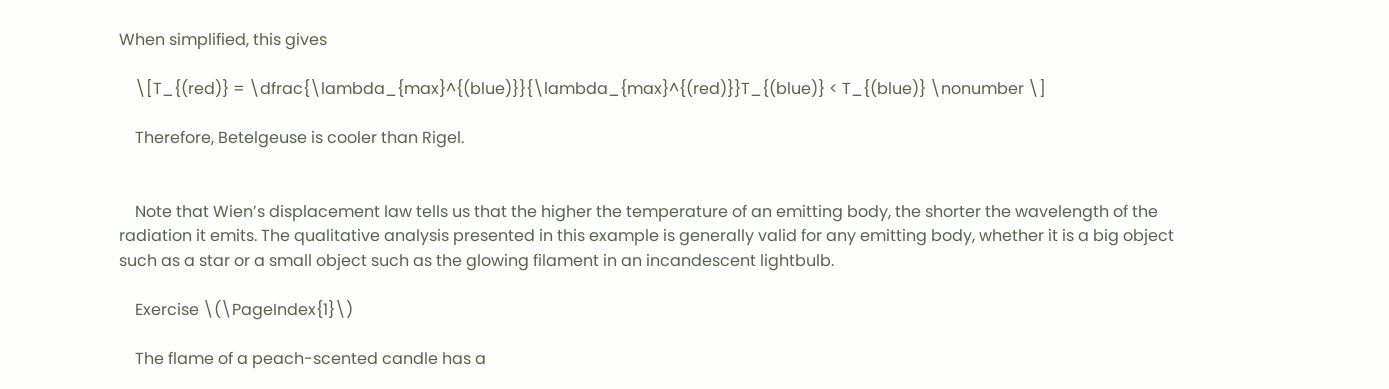When simplified, this gives

    \[T_{(red)} = \dfrac{\lambda_{max}^{(blue)}}{\lambda_{max}^{(red)}}T_{(blue)} < T_{(blue)} \nonumber \]

    Therefore, Betelgeuse is cooler than Rigel.


    Note that Wien’s displacement law tells us that the higher the temperature of an emitting body, the shorter the wavelength of the radiation it emits. The qualitative analysis presented in this example is generally valid for any emitting body, whether it is a big object such as a star or a small object such as the glowing filament in an incandescent lightbulb.

    Exercise \(\PageIndex{1}\)

    The flame of a peach-scented candle has a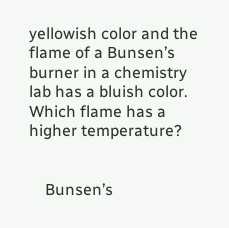yellowish color and the flame of a Bunsen’s burner in a chemistry lab has a bluish color. Which flame has a higher temperature?


    Bunsen’s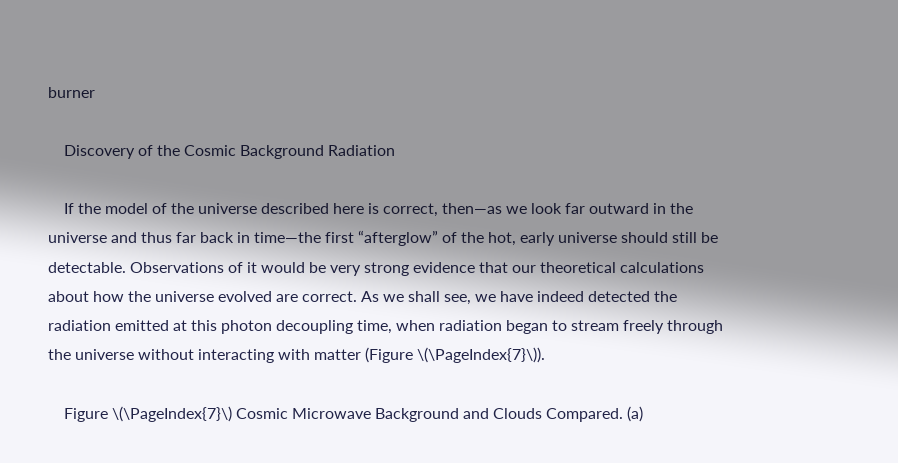burner

    Discovery of the Cosmic Background Radiation

    If the model of the universe described here is correct, then—as we look far outward in the universe and thus far back in time—the first “afterglow” of the hot, early universe should still be detectable. Observations of it would be very strong evidence that our theoretical calculations about how the universe evolved are correct. As we shall see, we have indeed detected the radiation emitted at this photon decoupling time, when radiation began to stream freely through the universe without interacting with matter (Figure \(\PageIndex{7}\)).

    Figure \(\PageIndex{7}\) Cosmic Microwave Background and Clouds Compared. (a)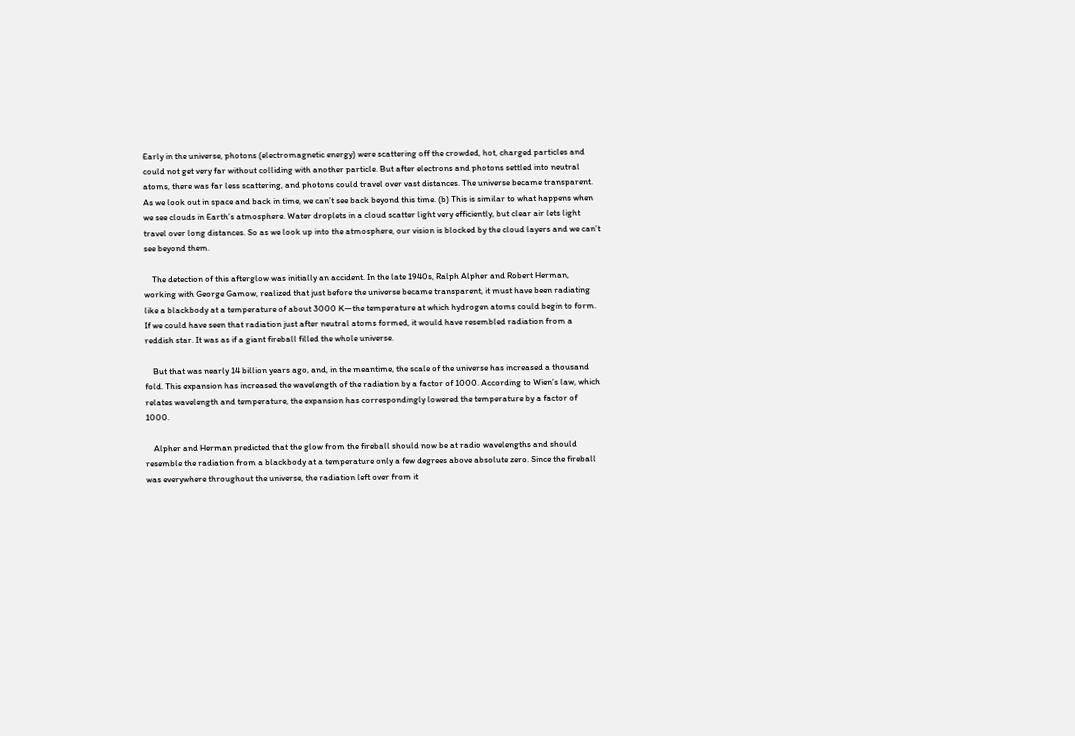Early in the universe, photons (electromagnetic energy) were scattering off the crowded, hot, charged particles and could not get very far without colliding with another particle. But after electrons and photons settled into neutral atoms, there was far less scattering, and photons could travel over vast distances. The universe became transparent. As we look out in space and back in time, we can’t see back beyond this time. (b) This is similar to what happens when we see clouds in Earth’s atmosphere. Water droplets in a cloud scatter light very efficiently, but clear air lets light travel over long distances. So as we look up into the atmosphere, our vision is blocked by the cloud layers and we can’t see beyond them.

    The detection of this afterglow was initially an accident. In the late 1940s, Ralph Alpher and Robert Herman, working with George Gamow, realized that just before the universe became transparent, it must have been radiating like a blackbody at a temperature of about 3000 K—the temperature at which hydrogen atoms could begin to form. If we could have seen that radiation just after neutral atoms formed, it would have resembled radiation from a reddish star. It was as if a giant fireball filled the whole universe.

    But that was nearly 14 billion years ago, and, in the meantime, the scale of the universe has increased a thousand fold. This expansion has increased the wavelength of the radiation by a factor of 1000. According to Wien’s law, which relates wavelength and temperature, the expansion has correspondingly lowered the temperature by a factor of 1000.

    Alpher and Herman predicted that the glow from the fireball should now be at radio wavelengths and should resemble the radiation from a blackbody at a temperature only a few degrees above absolute zero. Since the fireball was everywhere throughout the universe, the radiation left over from it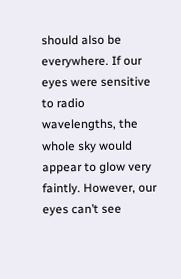should also be everywhere. If our eyes were sensitive to radio wavelengths, the whole sky would appear to glow very faintly. However, our eyes can’t see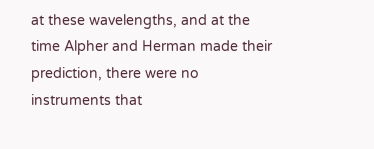at these wavelengths, and at the time Alpher and Herman made their prediction, there were no instruments that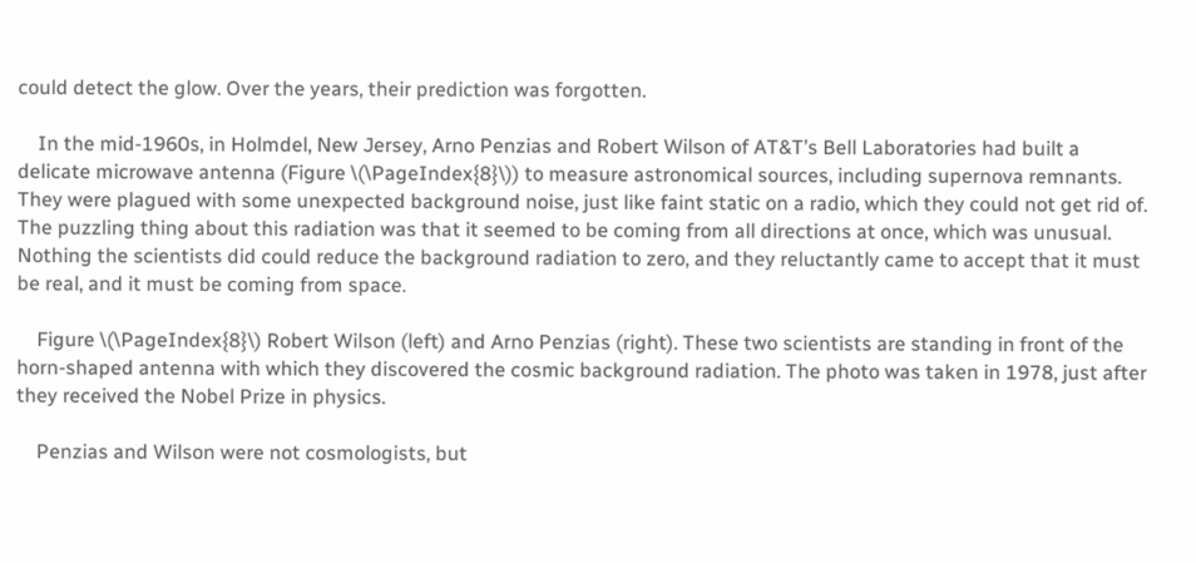could detect the glow. Over the years, their prediction was forgotten.

    In the mid-1960s, in Holmdel, New Jersey, Arno Penzias and Robert Wilson of AT&T’s Bell Laboratories had built a delicate microwave antenna (Figure \(\PageIndex{8}\)) to measure astronomical sources, including supernova remnants. They were plagued with some unexpected background noise, just like faint static on a radio, which they could not get rid of. The puzzling thing about this radiation was that it seemed to be coming from all directions at once, which was unusual. Nothing the scientists did could reduce the background radiation to zero, and they reluctantly came to accept that it must be real, and it must be coming from space.

    Figure \(\PageIndex{8}\) Robert Wilson (left) and Arno Penzias (right). These two scientists are standing in front of the horn-shaped antenna with which they discovered the cosmic background radiation. The photo was taken in 1978, just after they received the Nobel Prize in physics.

    Penzias and Wilson were not cosmologists, but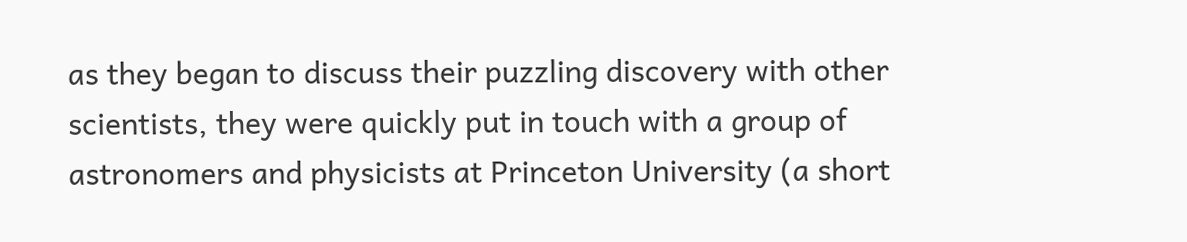as they began to discuss their puzzling discovery with other scientists, they were quickly put in touch with a group of astronomers and physicists at Princeton University (a short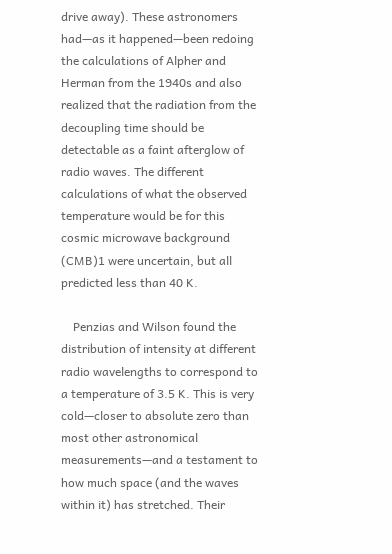drive away). These astronomers had—as it happened—been redoing the calculations of Alpher and Herman from the 1940s and also realized that the radiation from the decoupling time should be detectable as a faint afterglow of radio waves. The different calculations of what the observed temperature would be for this cosmic microwave background (CMB)1 were uncertain, but all predicted less than 40 K.

    Penzias and Wilson found the distribution of intensity at different radio wavelengths to correspond to a temperature of 3.5 K. This is very cold—closer to absolute zero than most other astronomical measurements—and a testament to how much space (and the waves within it) has stretched. Their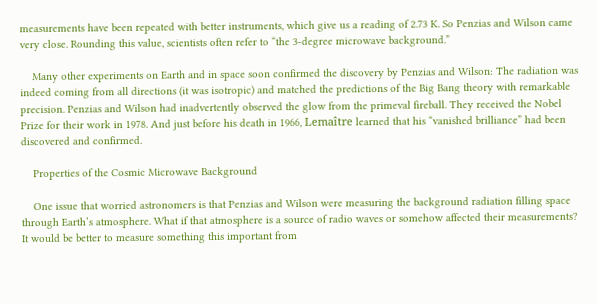measurements have been repeated with better instruments, which give us a reading of 2.73 K. So Penzias and Wilson came very close. Rounding this value, scientists often refer to “the 3-degree microwave background.”

    Many other experiments on Earth and in space soon confirmed the discovery by Penzias and Wilson: The radiation was indeed coming from all directions (it was isotropic) and matched the predictions of the Big Bang theory with remarkable precision. Penzias and Wilson had inadvertently observed the glow from the primeval fireball. They received the Nobel Prize for their work in 1978. And just before his death in 1966, Lemaître learned that his “vanished brilliance” had been discovered and confirmed.

    Properties of the Cosmic Microwave Background

    One issue that worried astronomers is that Penzias and Wilson were measuring the background radiation filling space through Earth’s atmosphere. What if that atmosphere is a source of radio waves or somehow affected their measurements? It would be better to measure something this important from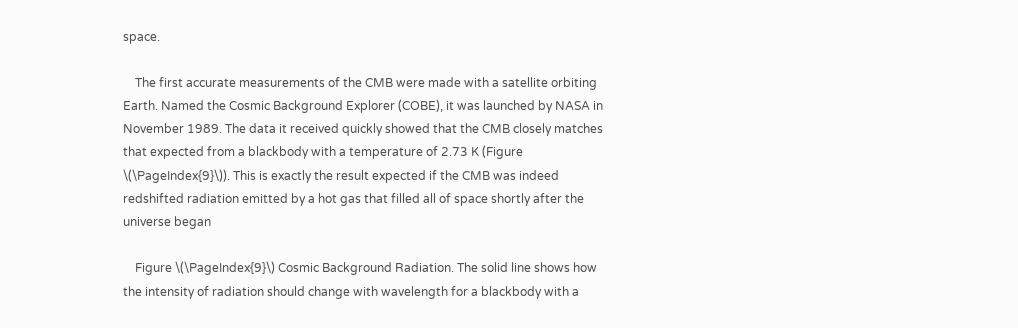space.

    The first accurate measurements of the CMB were made with a satellite orbiting Earth. Named the Cosmic Background Explorer (COBE), it was launched by NASA in November 1989. The data it received quickly showed that the CMB closely matches that expected from a blackbody with a temperature of 2.73 K (Figure \(\PageIndex{9}\)). This is exactly the result expected if the CMB was indeed redshifted radiation emitted by a hot gas that filled all of space shortly after the universe began

    Figure \(\PageIndex{9}\) Cosmic Background Radiation. The solid line shows how the intensity of radiation should change with wavelength for a blackbody with a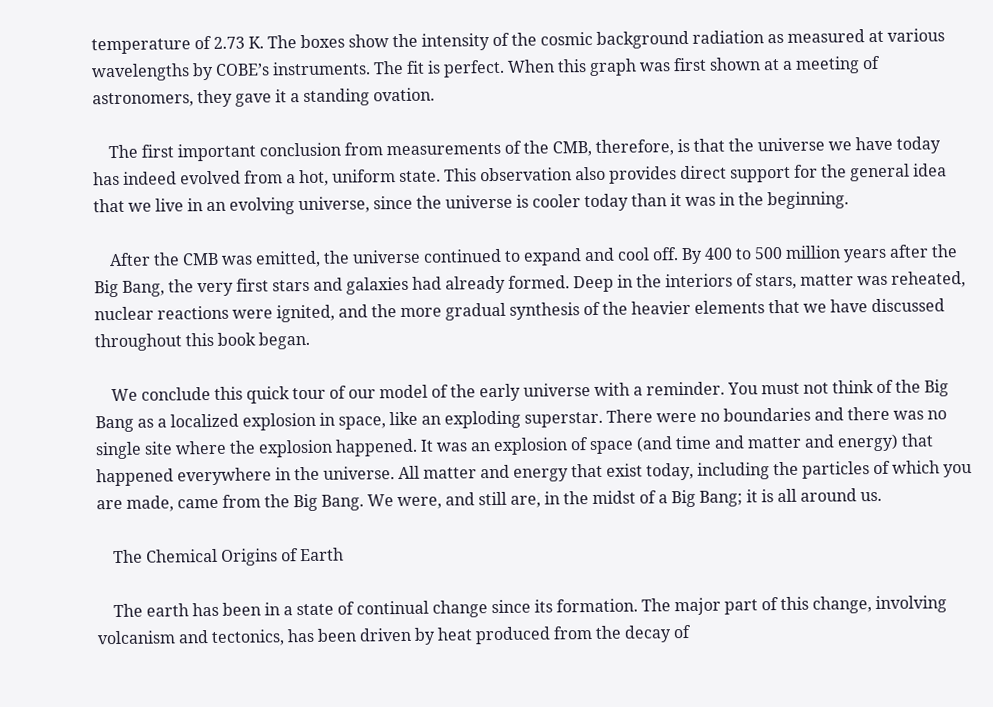temperature of 2.73 K. The boxes show the intensity of the cosmic background radiation as measured at various wavelengths by COBE’s instruments. The fit is perfect. When this graph was first shown at a meeting of astronomers, they gave it a standing ovation.

    The first important conclusion from measurements of the CMB, therefore, is that the universe we have today has indeed evolved from a hot, uniform state. This observation also provides direct support for the general idea that we live in an evolving universe, since the universe is cooler today than it was in the beginning.

    After the CMB was emitted, the universe continued to expand and cool off. By 400 to 500 million years after the Big Bang, the very first stars and galaxies had already formed. Deep in the interiors of stars, matter was reheated, nuclear reactions were ignited, and the more gradual synthesis of the heavier elements that we have discussed throughout this book began.

    We conclude this quick tour of our model of the early universe with a reminder. You must not think of the Big Bang as a localized explosion in space, like an exploding superstar. There were no boundaries and there was no single site where the explosion happened. It was an explosion of space (and time and matter and energy) that happened everywhere in the universe. All matter and energy that exist today, including the particles of which you are made, came from the Big Bang. We were, and still are, in the midst of a Big Bang; it is all around us.

    The Chemical Origins of Earth

    The earth has been in a state of continual change since its formation. The major part of this change, involving volcanism and tectonics, has been driven by heat produced from the decay of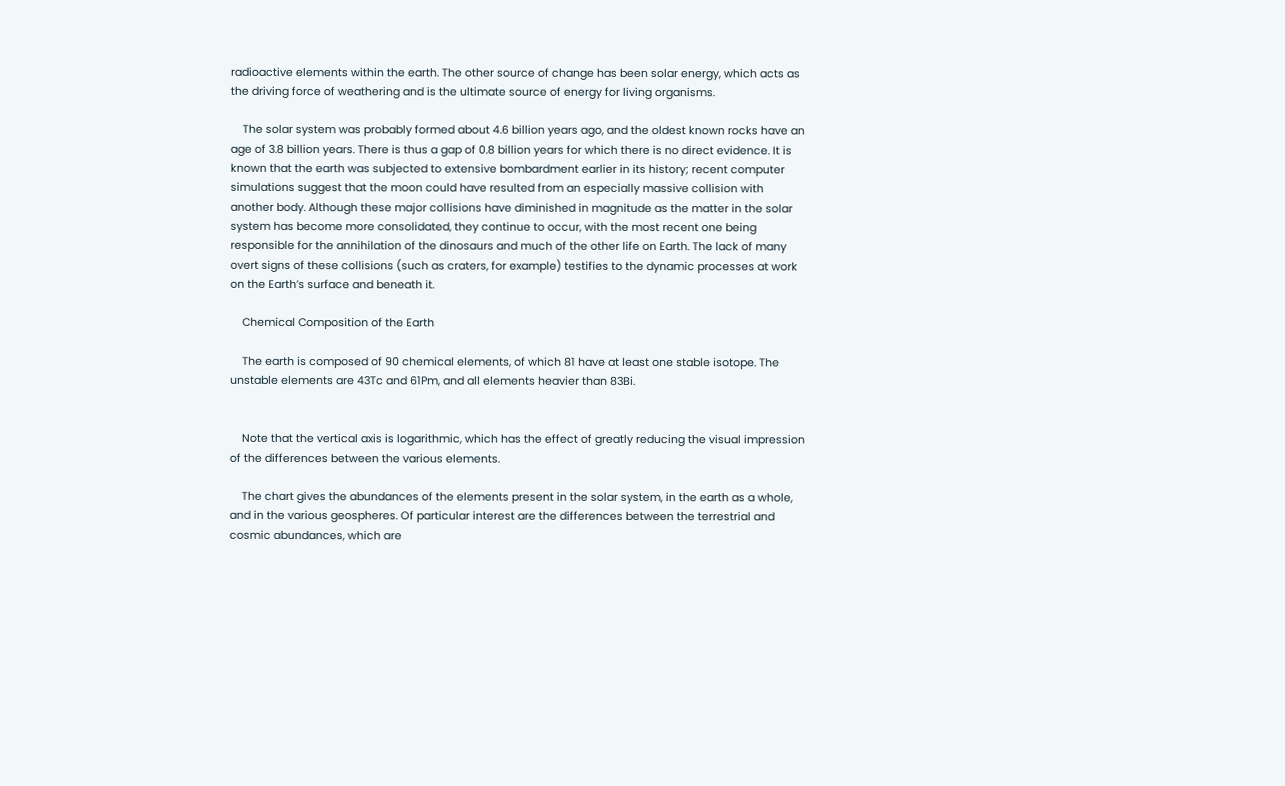radioactive elements within the earth. The other source of change has been solar energy, which acts as the driving force of weathering and is the ultimate source of energy for living organisms.

    The solar system was probably formed about 4.6 billion years ago, and the oldest known rocks have an age of 3.8 billion years. There is thus a gap of 0.8 billion years for which there is no direct evidence. It is known that the earth was subjected to extensive bombardment earlier in its history; recent computer simulations suggest that the moon could have resulted from an especially massive collision with another body. Although these major collisions have diminished in magnitude as the matter in the solar system has become more consolidated, they continue to occur, with the most recent one being responsible for the annihilation of the dinosaurs and much of the other life on Earth. The lack of many overt signs of these collisions (such as craters, for example) testifies to the dynamic processes at work on the Earth’s surface and beneath it.

    Chemical Composition of the Earth

    The earth is composed of 90 chemical elements, of which 81 have at least one stable isotope. The unstable elements are 43Tc and 61Pm, and all elements heavier than 83Bi.


    Note that the vertical axis is logarithmic, which has the effect of greatly reducing the visual impression of the differences between the various elements.

    The chart gives the abundances of the elements present in the solar system, in the earth as a whole, and in the various geospheres. Of particular interest are the differences between the terrestrial and cosmic abundances, which are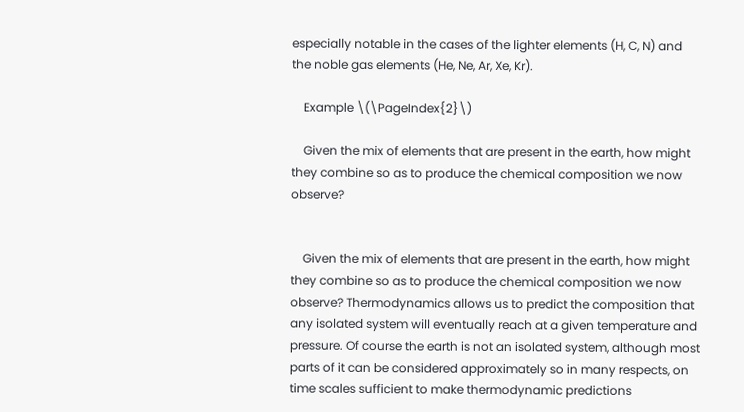especially notable in the cases of the lighter elements (H, C, N) and the noble gas elements (He, Ne, Ar, Xe, Kr).

    Example \(\PageIndex{2}\)

    Given the mix of elements that are present in the earth, how might they combine so as to produce the chemical composition we now observe?


    Given the mix of elements that are present in the earth, how might they combine so as to produce the chemical composition we now observe? Thermodynamics allows us to predict the composition that any isolated system will eventually reach at a given temperature and pressure. Of course the earth is not an isolated system, although most parts of it can be considered approximately so in many respects, on time scales sufficient to make thermodynamic predictions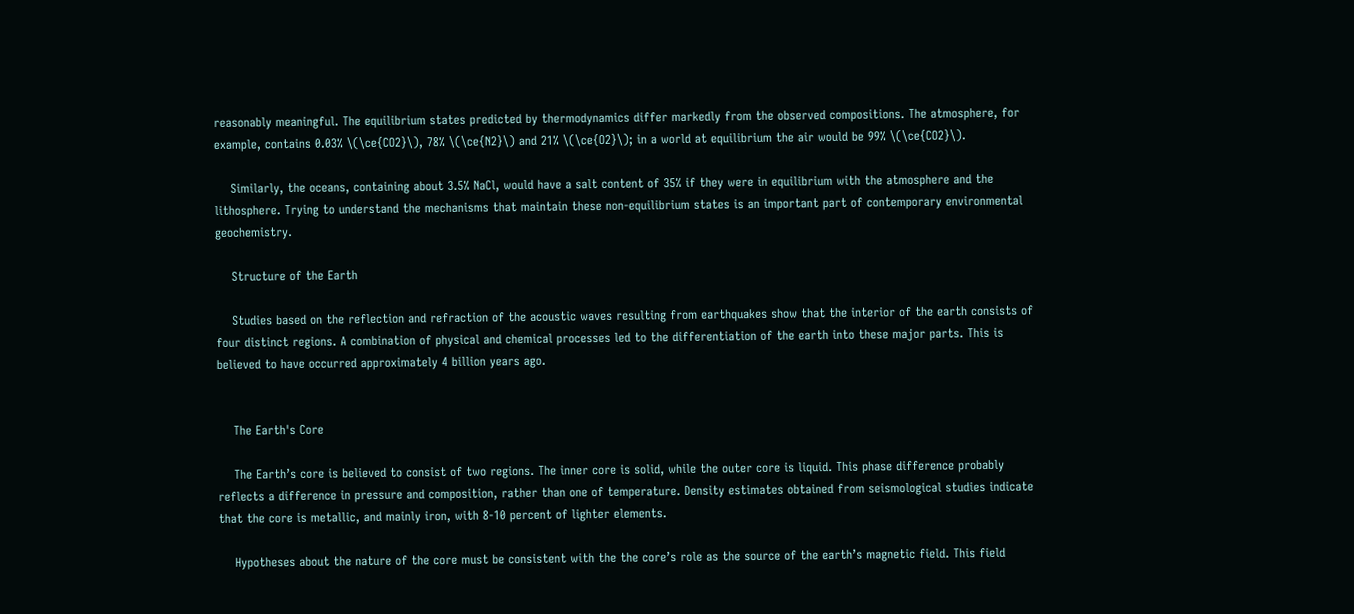reasonably meaningful. The equilibrium states predicted by thermodynamics differ markedly from the observed compositions. The atmosphere, for example, contains 0.03% \(\ce{CO2}\), 78% \(\ce{N2}\) and 21% \(\ce{O2}\); in a world at equilibrium the air would be 99% \(\ce{CO2}\).

    Similarly, the oceans, containing about 3.5% NaCl, would have a salt content of 35% if they were in equilibrium with the atmosphere and the lithosphere. Trying to understand the mechanisms that maintain these non-equilibrium states is an important part of contemporary environmental geochemistry.

    Structure of the Earth

    Studies based on the reflection and refraction of the acoustic waves resulting from earthquakes show that the interior of the earth consists of four distinct regions. A combination of physical and chemical processes led to the differentiation of the earth into these major parts. This is believed to have occurred approximately 4 billion years ago.


    The Earth's Core

    The Earth’s core is believed to consist of two regions. The inner core is solid, while the outer core is liquid. This phase difference probably reflects a difference in pressure and composition, rather than one of temperature. Density estimates obtained from seismological studies indicate that the core is metallic, and mainly iron, with 8-10 percent of lighter elements.

    Hypotheses about the nature of the core must be consistent with the the core’s role as the source of the earth’s magnetic field. This field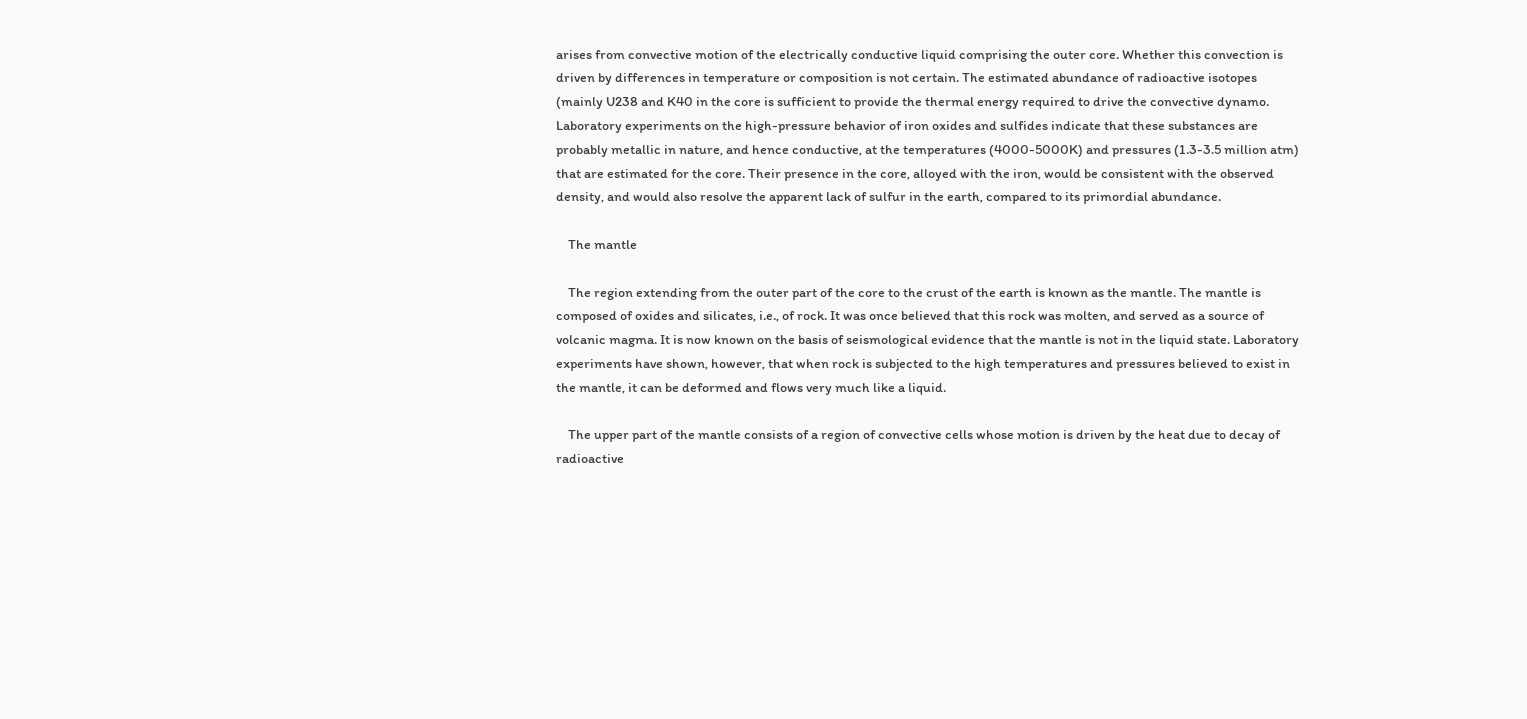arises from convective motion of the electrically conductive liquid comprising the outer core. Whether this convection is driven by differences in temperature or composition is not certain. The estimated abundance of radioactive isotopes (mainly U238 and K40 in the core is sufficient to provide the thermal energy required to drive the convective dynamo. Laboratory experiments on the high-pressure behavior of iron oxides and sulfides indicate that these substances are probably metallic in nature, and hence conductive, at the temperatures (4000-5000K) and pressures (1.3-3.5 million atm) that are estimated for the core. Their presence in the core, alloyed with the iron, would be consistent with the observed density, and would also resolve the apparent lack of sulfur in the earth, compared to its primordial abundance.

    The mantle

    The region extending from the outer part of the core to the crust of the earth is known as the mantle. The mantle is composed of oxides and silicates, i.e., of rock. It was once believed that this rock was molten, and served as a source of volcanic magma. It is now known on the basis of seismological evidence that the mantle is not in the liquid state. Laboratory experiments have shown, however, that when rock is subjected to the high temperatures and pressures believed to exist in the mantle, it can be deformed and flows very much like a liquid.

    The upper part of the mantle consists of a region of convective cells whose motion is driven by the heat due to decay of radioactive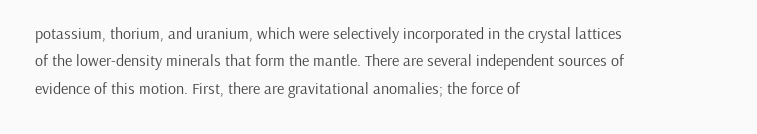potassium, thorium, and uranium, which were selectively incorporated in the crystal lattices of the lower-density minerals that form the mantle. There are several independent sources of evidence of this motion. First, there are gravitational anomalies; the force of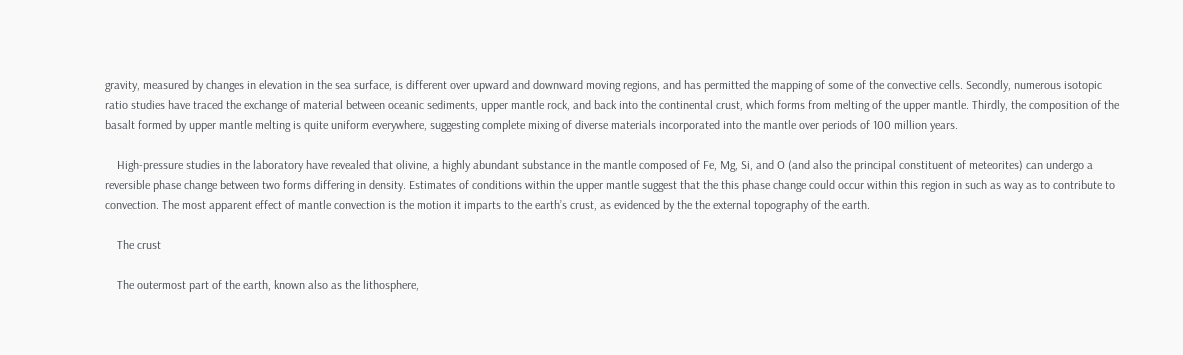gravity, measured by changes in elevation in the sea surface, is different over upward and downward moving regions, and has permitted the mapping of some of the convective cells. Secondly, numerous isotopic ratio studies have traced the exchange of material between oceanic sediments, upper mantle rock, and back into the continental crust, which forms from melting of the upper mantle. Thirdly, the composition of the basalt formed by upper mantle melting is quite uniform everywhere, suggesting complete mixing of diverse materials incorporated into the mantle over periods of 100 million years.

    High-pressure studies in the laboratory have revealed that olivine, a highly abundant substance in the mantle composed of Fe, Mg, Si, and O (and also the principal constituent of meteorites) can undergo a reversible phase change between two forms differing in density. Estimates of conditions within the upper mantle suggest that the this phase change could occur within this region in such as way as to contribute to convection. The most apparent effect of mantle convection is the motion it imparts to the earth’s crust, as evidenced by the the external topography of the earth.

    The crust

    The outermost part of the earth, known also as the lithosphere,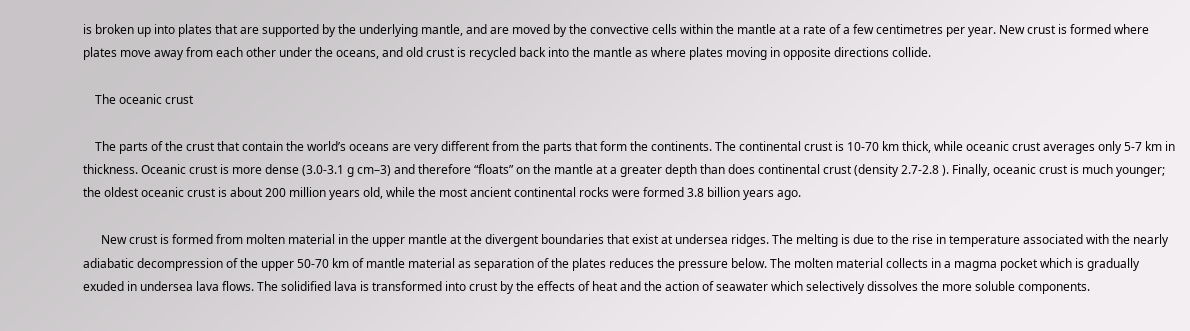is broken up into plates that are supported by the underlying mantle, and are moved by the convective cells within the mantle at a rate of a few centimetres per year. New crust is formed where plates move away from each other under the oceans, and old crust is recycled back into the mantle as where plates moving in opposite directions collide.

    The oceanic crust

    The parts of the crust that contain the world’s oceans are very different from the parts that form the continents. The continental crust is 10-70 km thick, while oceanic crust averages only 5-7 km in thickness. Oceanic crust is more dense (3.0-3.1 g cm–3) and therefore “floats” on the mantle at a greater depth than does continental crust (density 2.7-2.8 ). Finally, oceanic crust is much younger; the oldest oceanic crust is about 200 million years old, while the most ancient continental rocks were formed 3.8 billion years ago.

      New crust is formed from molten material in the upper mantle at the divergent boundaries that exist at undersea ridges. The melting is due to the rise in temperature associated with the nearly adiabatic decompression of the upper 50-70 km of mantle material as separation of the plates reduces the pressure below. The molten material collects in a magma pocket which is gradually exuded in undersea lava flows. The solidified lava is transformed into crust by the effects of heat and the action of seawater which selectively dissolves the more soluble components.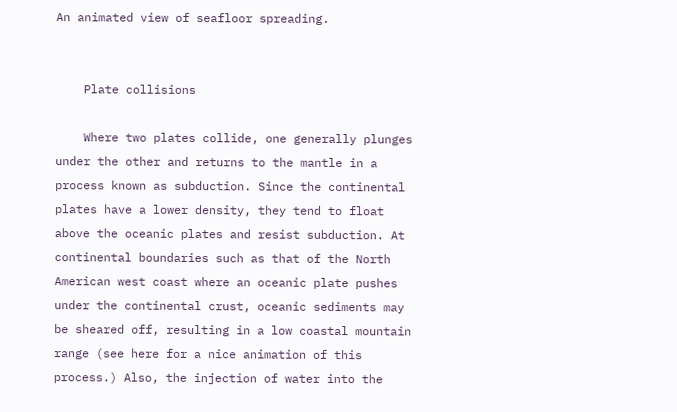An animated view of seafloor spreading.


    Plate collisions

    Where two plates collide, one generally plunges under the other and returns to the mantle in a process known as subduction. Since the continental plates have a lower density, they tend to float above the oceanic plates and resist subduction. At continental boundaries such as that of the North American west coast where an oceanic plate pushes under the continental crust, oceanic sediments may be sheared off, resulting in a low coastal mountain range (see here for a nice animation of this process.) Also, the injection of water into the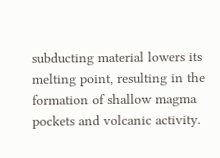subducting material lowers its melting point, resulting in the formation of shallow magma pockets and volcanic activity.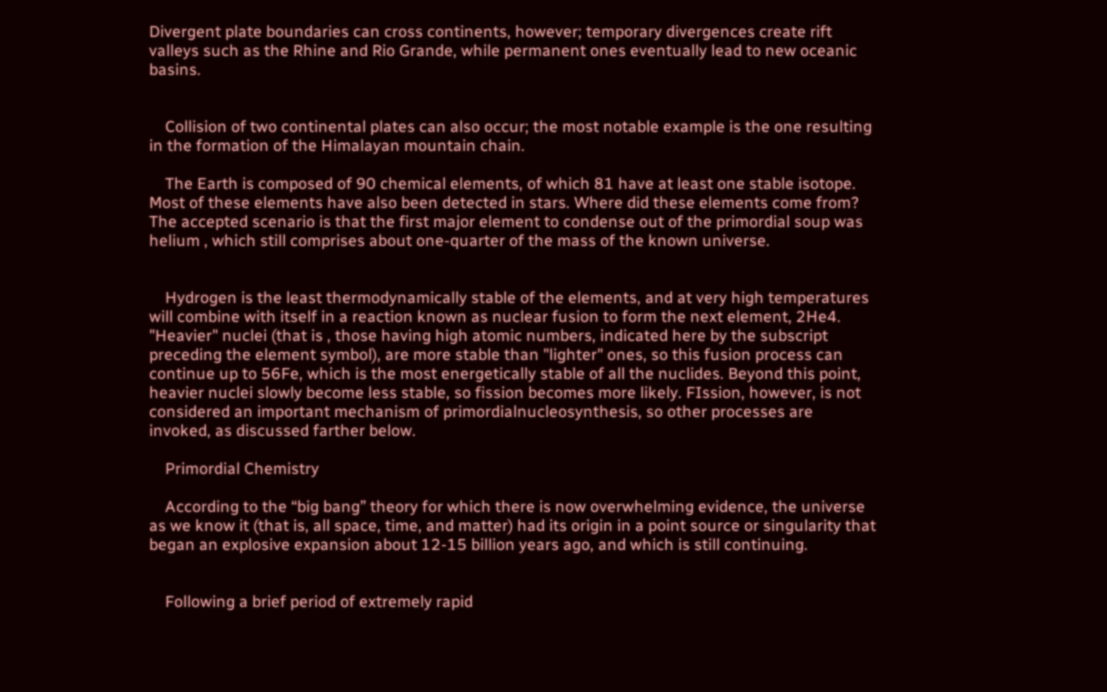Divergent plate boundaries can cross continents, however; temporary divergences create rift valleys such as the Rhine and Rio Grande, while permanent ones eventually lead to new oceanic basins.


    Collision of two continental plates can also occur; the most notable example is the one resulting in the formation of the Himalayan mountain chain.

    The Earth is composed of 90 chemical elements, of which 81 have at least one stable isotope. Most of these elements have also been detected in stars. Where did these elements come from? The accepted scenario is that the first major element to condense out of the primordial soup was helium , which still comprises about one-quarter of the mass of the known universe.


    Hydrogen is the least thermodynamically stable of the elements, and at very high temperatures will combine with itself in a reaction known as nuclear fusion to form the next element, 2He4. "Heavier" nuclei (that is , those having high atomic numbers, indicated here by the subscript preceding the element symbol), are more stable than "lighter" ones, so this fusion process can continue up to 56Fe, which is the most energetically stable of all the nuclides. Beyond this point, heavier nuclei slowly become less stable, so fission becomes more likely. FIssion, however, is not considered an important mechanism of primordialnucleosynthesis, so other processes are invoked, as discussed farther below.

    Primordial Chemistry

    According to the “big bang” theory for which there is now overwhelming evidence, the universe as we know it (that is, all space, time, and matter) had its origin in a point source or singularity that began an explosive expansion about 12-15 billion years ago, and which is still continuing.


    Following a brief period of extremely rapid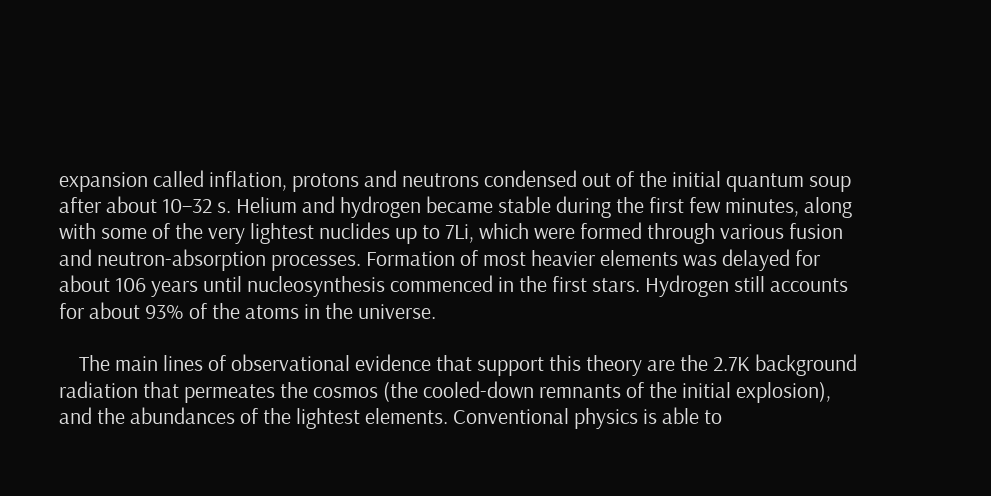expansion called inflation, protons and neutrons condensed out of the initial quantum soup after about 10–32 s. Helium and hydrogen became stable during the first few minutes, along with some of the very lightest nuclides up to 7Li, which were formed through various fusion and neutron-absorption processes. Formation of most heavier elements was delayed for about 106 years until nucleosynthesis commenced in the first stars. Hydrogen still accounts for about 93% of the atoms in the universe.

    The main lines of observational evidence that support this theory are the 2.7K background radiation that permeates the cosmos (the cooled-down remnants of the initial explosion), and the abundances of the lightest elements. Conventional physics is able to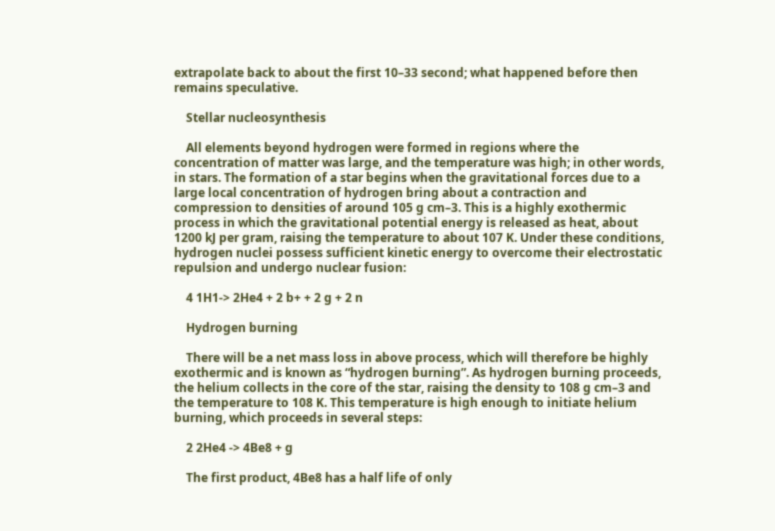extrapolate back to about the first 10–33 second; what happened before then remains speculative.

    Stellar nucleosynthesis

    All elements beyond hydrogen were formed in regions where the concentration of matter was large, and the temperature was high; in other words, in stars. The formation of a star begins when the gravitational forces due to a large local concentration of hydrogen bring about a contraction and compression to densities of around 105 g cm–3. This is a highly exothermic process in which the gravitational potential energy is released as heat, about 1200 kJ per gram, raising the temperature to about 107 K. Under these conditions, hydrogen nuclei possess sufficient kinetic energy to overcome their electrostatic repulsion and undergo nuclear fusion:

    4 1H1-> 2He4 + 2 b+ + 2 g + 2 n

    Hydrogen burning

    There will be a net mass loss in above process, which will therefore be highly exothermic and is known as “hydrogen burning”. As hydrogen burning proceeds, the helium collects in the core of the star, raising the density to 108 g cm–3 and the temperature to 108 K. This temperature is high enough to initiate helium burning, which proceeds in several steps:

    2 2He4 -> 4Be8 + g

    The first product, 4Be8 has a half life of only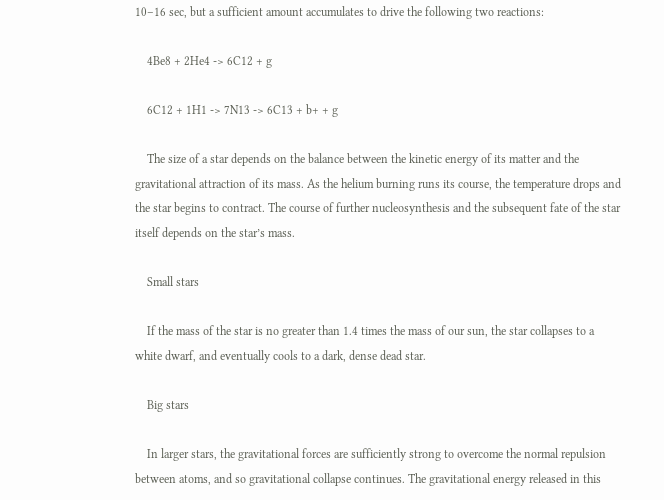10–16 sec, but a sufficient amount accumulates to drive the following two reactions:

    4Be8 + 2He4 -> 6C12 + g

    6C12 + 1H1 -> 7N13 -> 6C13 + b+ + g

    The size of a star depends on the balance between the kinetic energy of its matter and the gravitational attraction of its mass. As the helium burning runs its course, the temperature drops and the star begins to contract. The course of further nucleosynthesis and the subsequent fate of the star itself depends on the star’s mass.

    Small stars

    If the mass of the star is no greater than 1.4 times the mass of our sun, the star collapses to a white dwarf, and eventually cools to a dark, dense dead star.

    Big stars

    In larger stars, the gravitational forces are sufficiently strong to overcome the normal repulsion between atoms, and so gravitational collapse continues. The gravitational energy released in this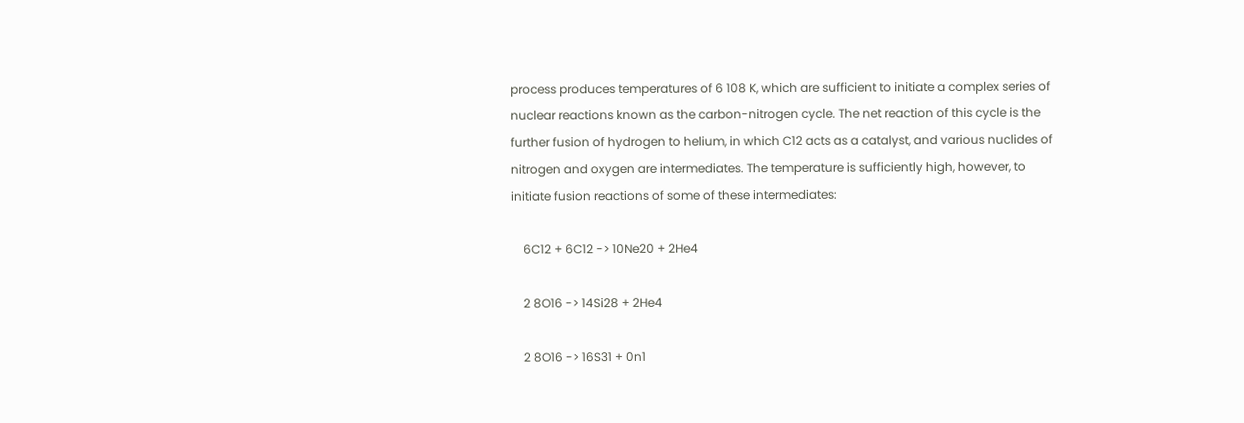process produces temperatures of 6 108 K, which are sufficient to initiate a complex series of nuclear reactions known as the carbon-nitrogen cycle. The net reaction of this cycle is the further fusion of hydrogen to helium, in which C12 acts as a catalyst, and various nuclides of nitrogen and oxygen are intermediates. The temperature is sufficiently high, however, to initiate fusion reactions of some of these intermediates:

    6C12 + 6C12 -> 10Ne20 + 2He4

    2 8O16 -> 14Si28 + 2He4

    2 8O16 -> 16S31 + 0n1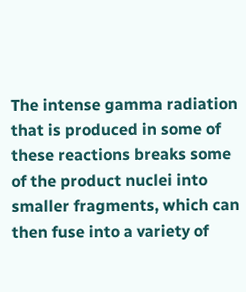The intense gamma radiation that is produced in some of these reactions breaks some of the product nuclei into smaller fragments, which can then fuse into a variety of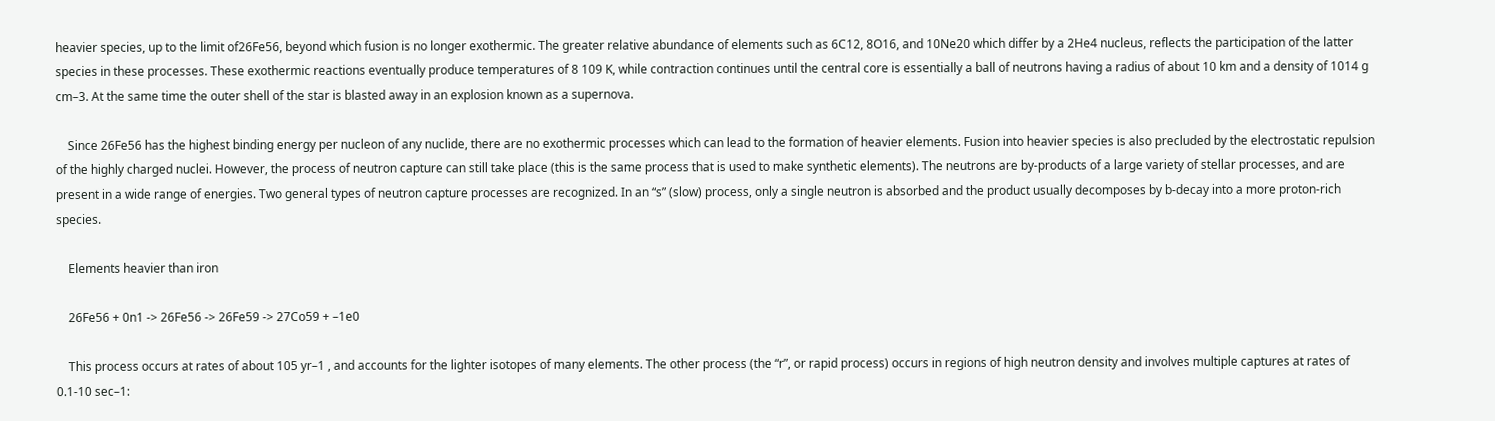heavier species, up to the limit of26Fe56, beyond which fusion is no longer exothermic. The greater relative abundance of elements such as 6C12, 8O16, and 10Ne20 which differ by a 2He4 nucleus, reflects the participation of the latter species in these processes. These exothermic reactions eventually produce temperatures of 8 109 K, while contraction continues until the central core is essentially a ball of neutrons having a radius of about 10 km and a density of 1014 g cm–3. At the same time the outer shell of the star is blasted away in an explosion known as a supernova.

    Since 26Fe56 has the highest binding energy per nucleon of any nuclide, there are no exothermic processes which can lead to the formation of heavier elements. Fusion into heavier species is also precluded by the electrostatic repulsion of the highly charged nuclei. However, the process of neutron capture can still take place (this is the same process that is used to make synthetic elements). The neutrons are by-products of a large variety of stellar processes, and are present in a wide range of energies. Two general types of neutron capture processes are recognized. In an “s” (slow) process, only a single neutron is absorbed and the product usually decomposes by b-decay into a more proton-rich species.

    Elements heavier than iron

    26Fe56 + 0n1 -> 26Fe56 -> 26Fe59 -> 27Co59 + –1e0

    This process occurs at rates of about 105 yr–1 , and accounts for the lighter isotopes of many elements. The other process (the “r”, or rapid process) occurs in regions of high neutron density and involves multiple captures at rates of 0.1-10 sec–1: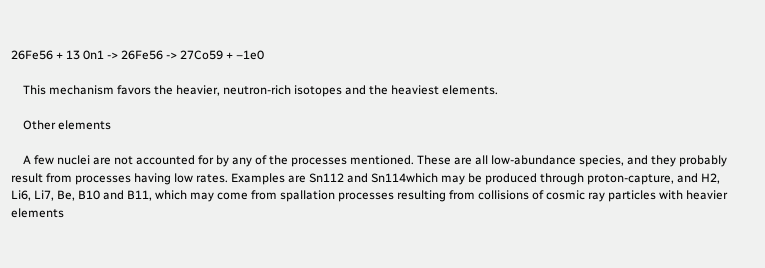26Fe56 + 13 0n1 -> 26Fe56 -> 27Co59 + –1e0

    This mechanism favors the heavier, neutron-rich isotopes and the heaviest elements.

    Other elements

    A few nuclei are not accounted for by any of the processes mentioned. These are all low-abundance species, and they probably result from processes having low rates. Examples are Sn112 and Sn114which may be produced through proton-capture, and H2, Li6, Li7, Be, B10 and B11, which may come from spallation processes resulting from collisions of cosmic ray particles with heavier elements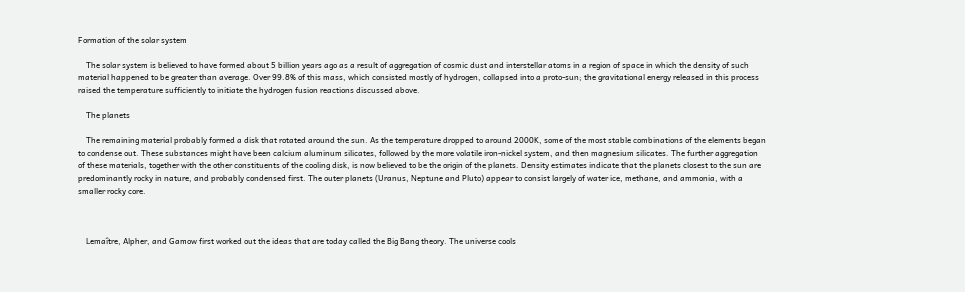Formation of the solar system

    The solar system is believed to have formed about 5 billion years ago as a result of aggregation of cosmic dust and interstellar atoms in a region of space in which the density of such material happened to be greater than average. Over 99.8% of this mass, which consisted mostly of hydrogen, collapsed into a proto-sun; the gravitational energy released in this process raised the temperature sufficiently to initiate the hydrogen fusion reactions discussed above.

    The planets

    The remaining material probably formed a disk that rotated around the sun. As the temperature dropped to around 2000K, some of the most stable combinations of the elements began to condense out. These substances might have been calcium aluminum silicates, followed by the more volatile iron-nickel system, and then magnesium silicates. The further aggregation of these materials, together with the other constituents of the cooling disk, is now believed to be the origin of the planets. Density estimates indicate that the planets closest to the sun are predominantly rocky in nature, and probably condensed first. The outer planets (Uranus, Neptune and Pluto) appear to consist largely of water ice, methane, and ammonia, with a smaller rocky core.



    Lemaître, Alpher, and Gamow first worked out the ideas that are today called the Big Bang theory. The universe cools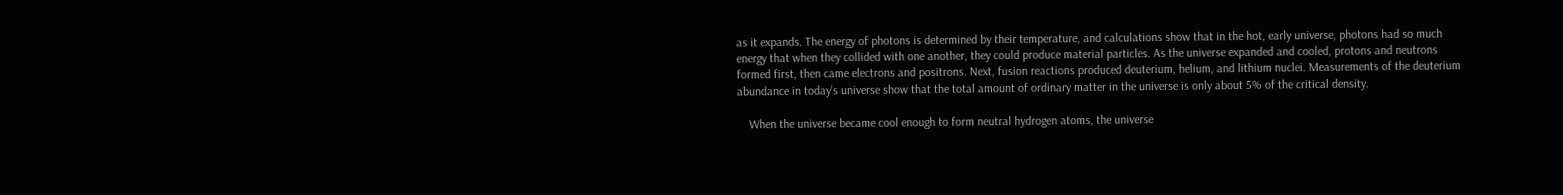as it expands. The energy of photons is determined by their temperature, and calculations show that in the hot, early universe, photons had so much energy that when they collided with one another, they could produce material particles. As the universe expanded and cooled, protons and neutrons formed first, then came electrons and positrons. Next, fusion reactions produced deuterium, helium, and lithium nuclei. Measurements of the deuterium abundance in today’s universe show that the total amount of ordinary matter in the universe is only about 5% of the critical density.

    When the universe became cool enough to form neutral hydrogen atoms, the universe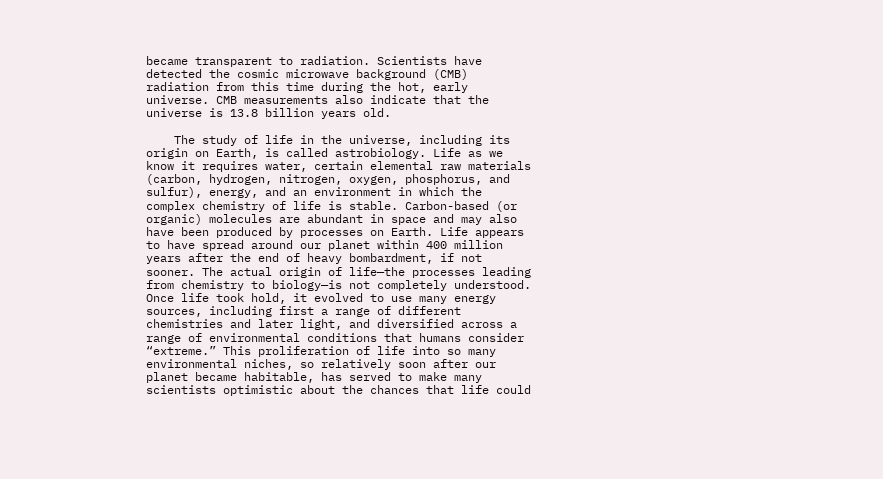became transparent to radiation. Scientists have detected the cosmic microwave background (CMB) radiation from this time during the hot, early universe. CMB measurements also indicate that the universe is 13.8 billion years old.

    The study of life in the universe, including its origin on Earth, is called astrobiology. Life as we know it requires water, certain elemental raw materials (carbon, hydrogen, nitrogen, oxygen, phosphorus, and sulfur), energy, and an environment in which the complex chemistry of life is stable. Carbon-based (or organic) molecules are abundant in space and may also have been produced by processes on Earth. Life appears to have spread around our planet within 400 million years after the end of heavy bombardment, if not sooner. The actual origin of life—the processes leading from chemistry to biology—is not completely understood. Once life took hold, it evolved to use many energy sources, including first a range of different chemistries and later light, and diversified across a range of environmental conditions that humans consider “extreme.” This proliferation of life into so many environmental niches, so relatively soon after our planet became habitable, has served to make many scientists optimistic about the chances that life could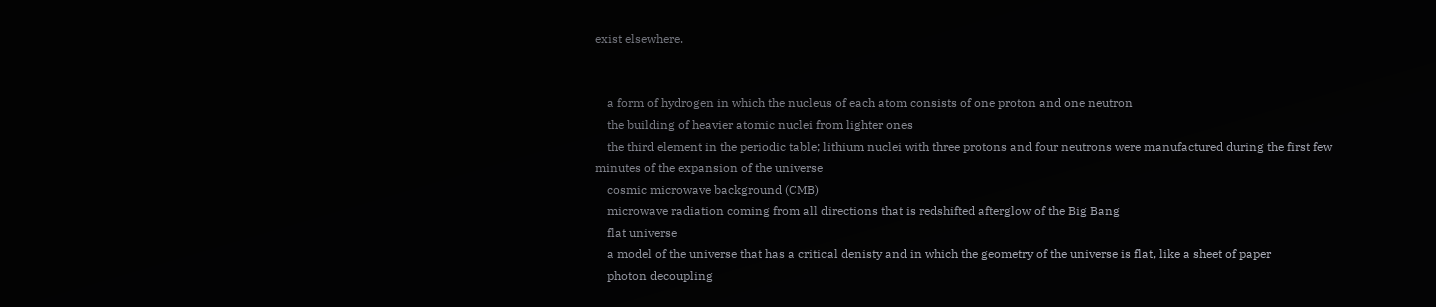exist elsewhere.


    a form of hydrogen in which the nucleus of each atom consists of one proton and one neutron
    the building of heavier atomic nuclei from lighter ones
    the third element in the periodic table; lithium nuclei with three protons and four neutrons were manufactured during the first few minutes of the expansion of the universe
    cosmic microwave background (CMB)
    microwave radiation coming from all directions that is redshifted afterglow of the Big Bang
    flat universe
    a model of the universe that has a critical denisty and in which the geometry of the universe is flat, like a sheet of paper
    photon decoupling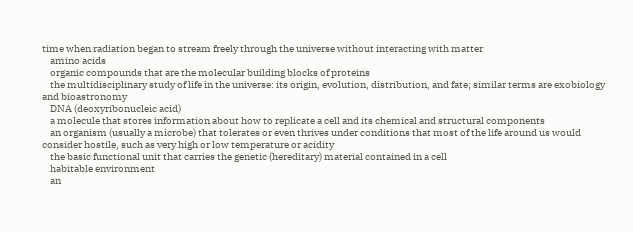time when radiation began to stream freely through the universe without interacting with matter
    amino acids
    organic compounds that are the molecular building blocks of proteins
    the multidisciplinary study of life in the universe: its origin, evolution, distribution, and fate; similar terms are exobiology and bioastronomy
    DNA (deoxyribonucleic acid)
    a molecule that stores information about how to replicate a cell and its chemical and structural components
    an organism (usually a microbe) that tolerates or even thrives under conditions that most of the life around us would consider hostile, such as very high or low temperature or acidity
    the basic functional unit that carries the genetic (hereditary) material contained in a cell
    habitable environment
    an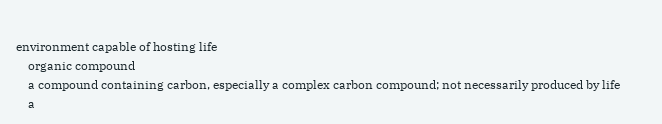environment capable of hosting life
    organic compound
    a compound containing carbon, especially a complex carbon compound; not necessarily produced by life
    a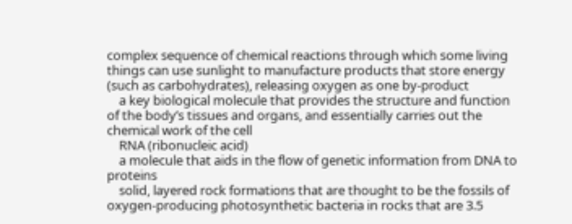complex sequence of chemical reactions through which some living things can use sunlight to manufacture products that store energy (such as carbohydrates), releasing oxygen as one by-product
    a key biological molecule that provides the structure and function of the body’s tissues and organs, and essentially carries out the chemical work of the cell
    RNA (ribonucleic acid)
    a molecule that aids in the flow of genetic information from DNA to proteins
    solid, layered rock formations that are thought to be the fossils of oxygen-producing photosynthetic bacteria in rocks that are 3.5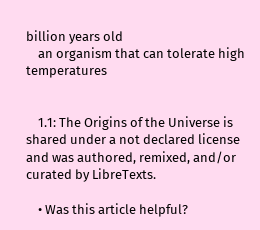billion years old
    an organism that can tolerate high temperatures


    1.1: The Origins of the Universe is shared under a not declared license and was authored, remixed, and/or curated by LibreTexts.

    • Was this article helpful?